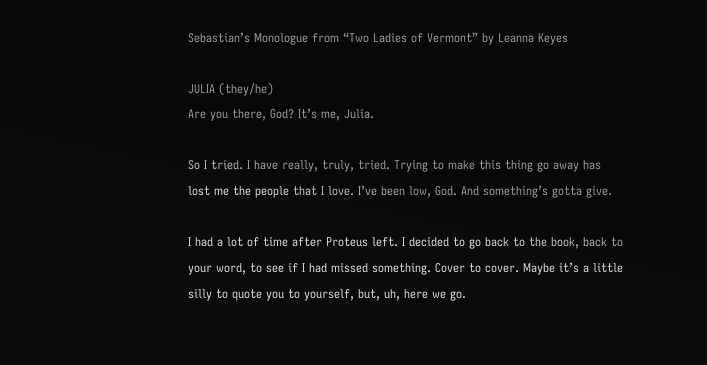Sebastian’s Monologue from “Two Ladies of Vermont” by Leanna Keyes

JULIA (they/he)
Are you there, God? It’s me, Julia.

So I tried. I have really, truly, tried. Trying to make this thing go away has lost me the people that I love. I’ve been low, God. And something’s gotta give.

I had a lot of time after Proteus left. I decided to go back to the book, back to your word, to see if I had missed something. Cover to cover. Maybe it’s a little silly to quote you to yourself, but, uh, here we go.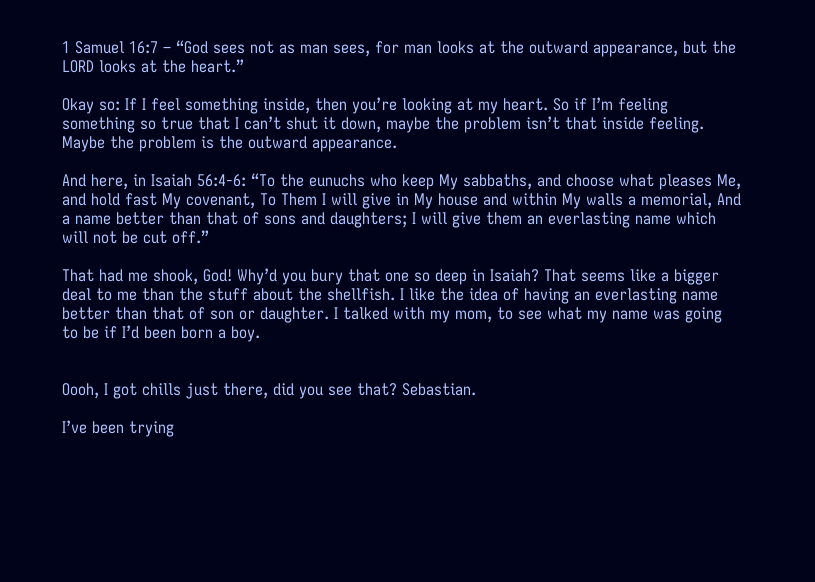1 Samuel 16:7 – “God sees not as man sees, for man looks at the outward appearance, but the LORD looks at the heart.”

Okay so: If I feel something inside, then you’re looking at my heart. So if I’m feeling something so true that I can’t shut it down, maybe the problem isn’t that inside feeling. Maybe the problem is the outward appearance.

And here, in Isaiah 56:4-6: “To the eunuchs who keep My sabbaths, and choose what pleases Me, and hold fast My covenant, To Them I will give in My house and within My walls a memorial, And a name better than that of sons and daughters; I will give them an everlasting name which will not be cut off.”

That had me shook, God! Why’d you bury that one so deep in Isaiah? That seems like a bigger deal to me than the stuff about the shellfish. I like the idea of having an everlasting name better than that of son or daughter. I talked with my mom, to see what my name was going to be if I’d been born a boy.


Oooh, I got chills just there, did you see that? Sebastian.

I’ve been trying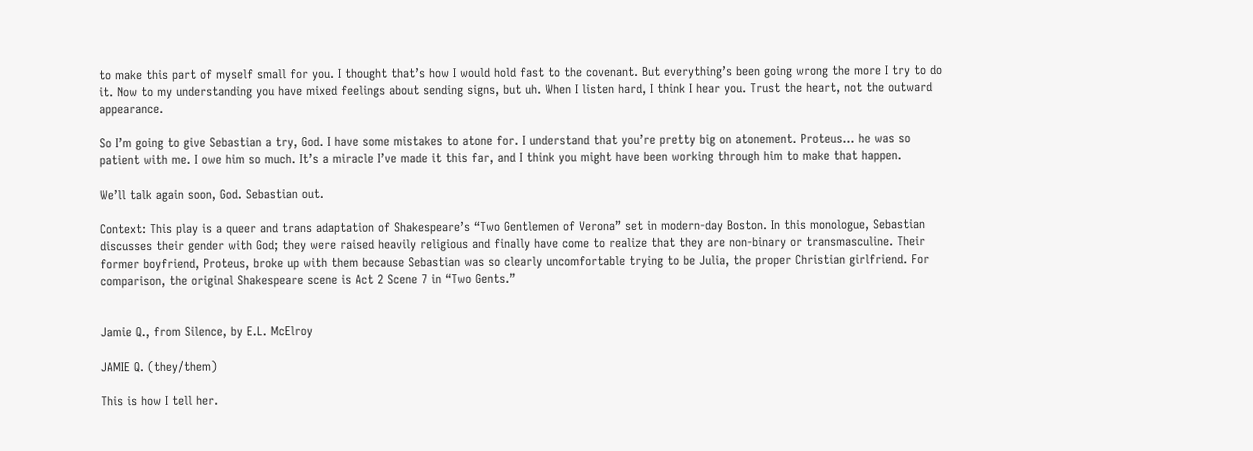to make this part of myself small for you. I thought that’s how I would hold fast to the covenant. But everything’s been going wrong the more I try to do it. Now to my understanding you have mixed feelings about sending signs, but uh. When I listen hard, I think I hear you. Trust the heart, not the outward appearance.

So I’m going to give Sebastian a try, God. I have some mistakes to atone for. I understand that you’re pretty big on atonement. Proteus… he was so patient with me. I owe him so much. It’s a miracle I’ve made it this far, and I think you might have been working through him to make that happen.

We’ll talk again soon, God. Sebastian out.

Context: This play is a queer and trans adaptation of Shakespeare’s “Two Gentlemen of Verona” set in modern-day Boston. In this monologue, Sebastian discusses their gender with God; they were raised heavily religious and finally have come to realize that they are non-binary or transmasculine. Their former boyfriend, Proteus, broke up with them because Sebastian was so clearly uncomfortable trying to be Julia, the proper Christian girlfriend. For comparison, the original Shakespeare scene is Act 2 Scene 7 in “Two Gents.”


Jamie Q., from Silence, by E.L. McElroy

JAMIE Q. (they/them)

This is how I tell her.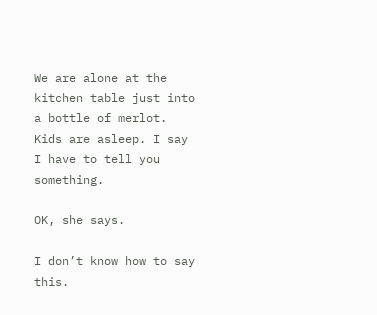We are alone at the kitchen table just into a bottle of merlot. Kids are asleep. I say I have to tell you something.

OK, she says.

I don’t know how to say this.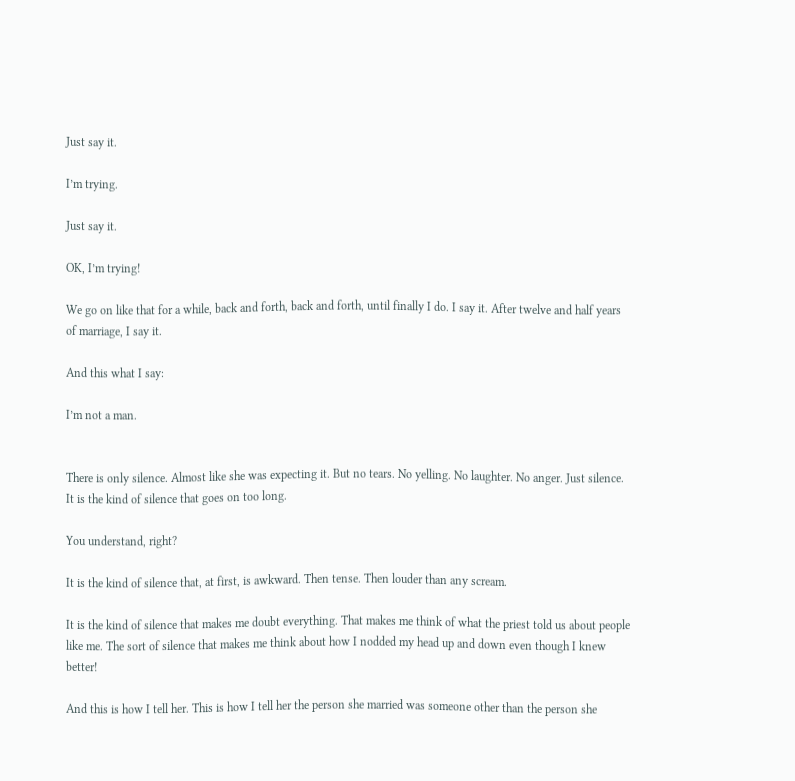Just say it.

I’m trying.

Just say it.

OK, I’m trying!

We go on like that for a while, back and forth, back and forth, until finally I do. I say it. After twelve and half years of marriage, I say it.

And this what I say:

I’m not a man.


There is only silence. Almost like she was expecting it. But no tears. No yelling. No laughter. No anger. Just silence. It is the kind of silence that goes on too long.

You understand, right?

It is the kind of silence that, at first, is awkward. Then tense. Then louder than any scream.

It is the kind of silence that makes me doubt everything. That makes me think of what the priest told us about people like me. The sort of silence that makes me think about how I nodded my head up and down even though I knew better!

And this is how I tell her. This is how I tell her the person she married was someone other than the person she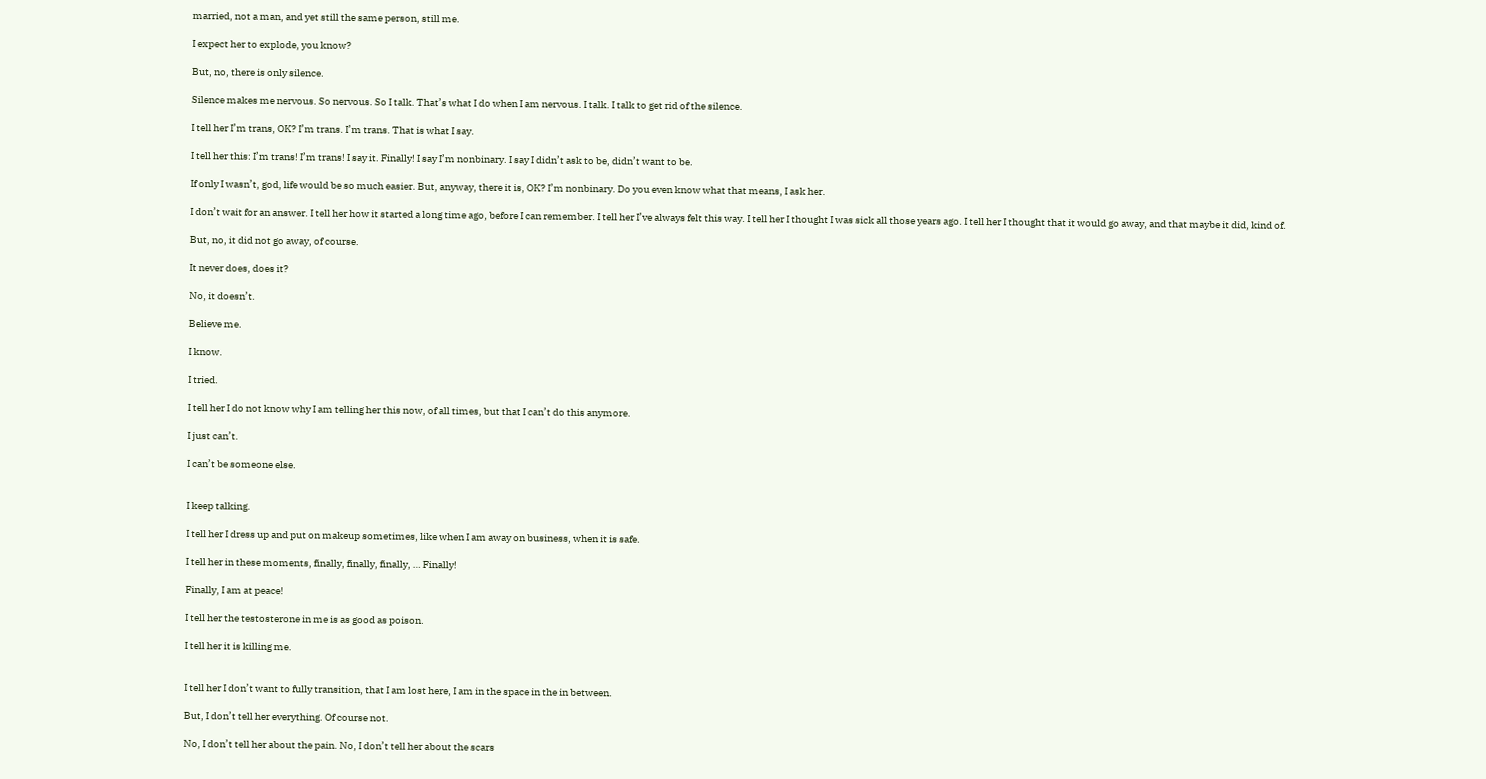married, not a man, and yet still the same person, still me.

I expect her to explode, you know?

But, no, there is only silence.

Silence makes me nervous. So nervous. So I talk. That’s what I do when I am nervous. I talk. I talk to get rid of the silence.

I tell her I’m trans, OK? I’m trans. I’m trans. That is what I say.

I tell her this: I’m trans! I’m trans! I say it. Finally! I say I’m nonbinary. I say I didn’t ask to be, didn’t want to be.

If only I wasn’t, god, life would be so much easier. But, anyway, there it is, OK? I’m nonbinary. Do you even know what that means, I ask her.

I don’t wait for an answer. I tell her how it started a long time ago, before I can remember. I tell her I’ve always felt this way. I tell her I thought I was sick all those years ago. I tell her I thought that it would go away, and that maybe it did, kind of.

But, no, it did not go away, of course.

It never does, does it?

No, it doesn’t.

Believe me.

I know.

I tried.

I tell her I do not know why I am telling her this now, of all times, but that I can’t do this anymore.

I just can’t.

I can’t be someone else.


I keep talking.

I tell her I dress up and put on makeup sometimes, like when I am away on business, when it is safe.

I tell her in these moments, finally, finally, finally, … Finally!

Finally, I am at peace!

I tell her the testosterone in me is as good as poison.

I tell her it is killing me.


I tell her I don’t want to fully transition, that I am lost here, I am in the space in the in between.

But, I don’t tell her everything. Of course not.

No, I don’t tell her about the pain. No, I don’t tell her about the scars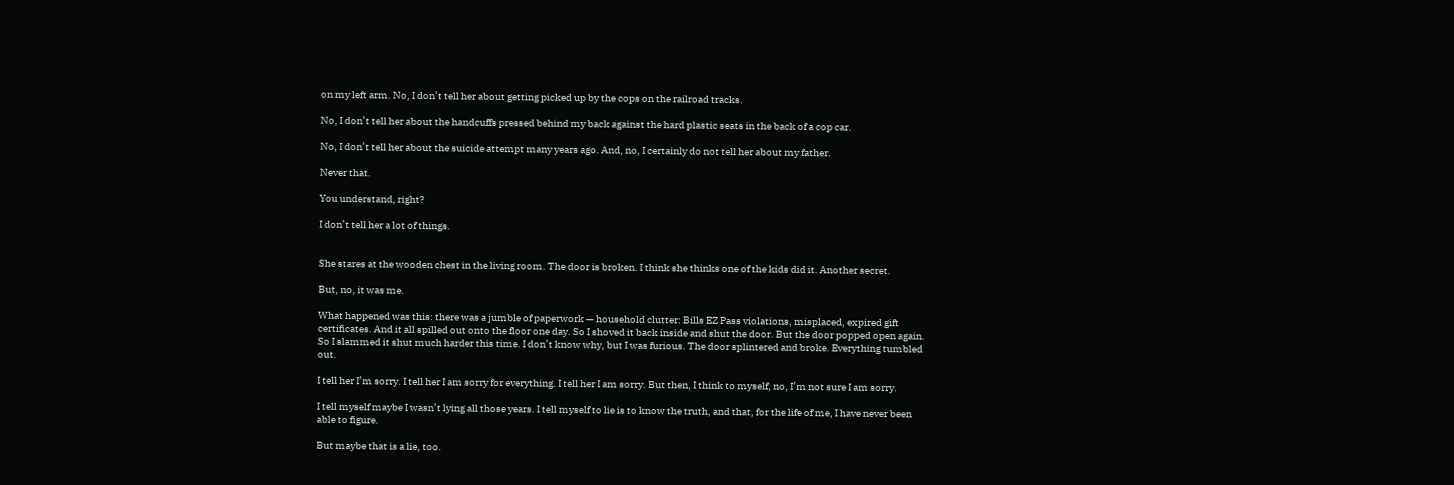on my left arm. No, I don’t tell her about getting picked up by the cops on the railroad tracks.

No, I don’t tell her about the handcuffs pressed behind my back against the hard plastic seats in the back of a cop car.

No, I don’t tell her about the suicide attempt many years ago. And, no, I certainly do not tell her about my father.

Never that.

You understand, right?

I don’t tell her a lot of things.


She stares at the wooden chest in the living room. The door is broken. I think she thinks one of the kids did it. Another secret.

But, no, it was me.

What happened was this: there was a jumble of paperwork — household clutter: Bills EZ Pass violations, misplaced, expired gift certificates. And it all spilled out onto the floor one day. So I shoved it back inside and shut the door. But the door popped open again. So I slammed it shut much harder this time. I don’t know why, but I was furious. The door splintered and broke. Everything tumbled out.

I tell her I’m sorry. I tell her I am sorry for everything. I tell her I am sorry. But then, I think to myself, no, I’m not sure I am sorry.

I tell myself maybe I wasn’t lying all those years. I tell myself to lie is to know the truth, and that, for the life of me, I have never been able to figure.

But maybe that is a lie, too.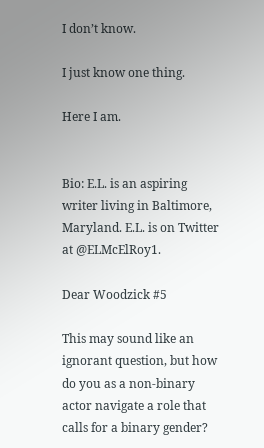I don’t know.

I just know one thing.

Here I am.


Bio: E.L. is an aspiring writer living in Baltimore, Maryland. E.L. is on Twitter at @ELMcElRoy1.

Dear Woodzick #5

This may sound like an ignorant question, but how do you as a non-binary actor navigate a role that calls for a binary gender?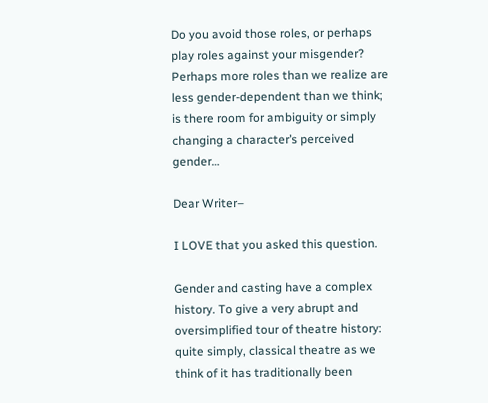Do you avoid those roles, or perhaps play roles against your misgender? Perhaps more roles than we realize are less gender-dependent than we think; is there room for ambiguity or simply changing a character’s perceived gender…

Dear Writer–

I LOVE that you asked this question.

Gender and casting have a complex history. To give a very abrupt and oversimplified tour of theatre history: quite simply, classical theatre as we think of it has traditionally been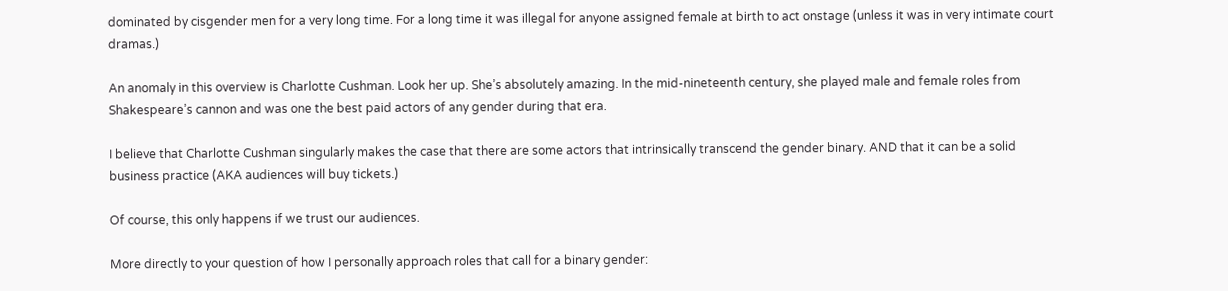dominated by cisgender men for a very long time. For a long time it was illegal for anyone assigned female at birth to act onstage (unless it was in very intimate court dramas.)

An anomaly in this overview is Charlotte Cushman. Look her up. She’s absolutely amazing. In the mid-nineteenth century, she played male and female roles from Shakespeare’s cannon and was one the best paid actors of any gender during that era.

I believe that Charlotte Cushman singularly makes the case that there are some actors that intrinsically transcend the gender binary. AND that it can be a solid business practice (AKA audiences will buy tickets.)

Of course, this only happens if we trust our audiences.

More directly to your question of how I personally approach roles that call for a binary gender: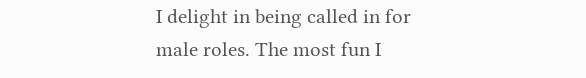I delight in being called in for male roles. The most fun I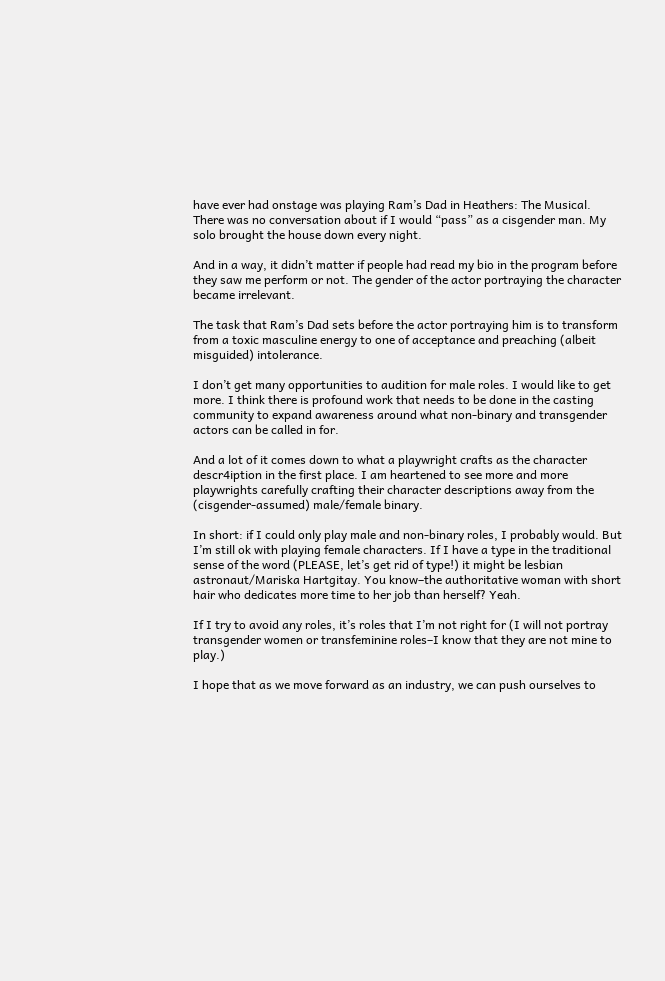have ever had onstage was playing Ram’s Dad in Heathers: The Musical. There was no conversation about if I would “pass” as a cisgender man. My solo brought the house down every night.

And in a way, it didn’t matter if people had read my bio in the program before they saw me perform or not. The gender of the actor portraying the character became irrelevant.

The task that Ram’s Dad sets before the actor portraying him is to transform from a toxic masculine energy to one of acceptance and preaching (albeit misguided) intolerance.

I don’t get many opportunities to audition for male roles. I would like to get more. I think there is profound work that needs to be done in the casting community to expand awareness around what non-binary and transgender actors can be called in for.

And a lot of it comes down to what a playwright crafts as the character descr4iption in the first place. I am heartened to see more and more playwrights carefully crafting their character descriptions away from the (cisgender-assumed) male/female binary.

In short: if I could only play male and non-binary roles, I probably would. But I’m still ok with playing female characters. If I have a type in the traditional sense of the word (PLEASE, let’s get rid of type!) it might be lesbian astronaut/Mariska Hartgitay. You know–the authoritative woman with short hair who dedicates more time to her job than herself? Yeah.

If I try to avoid any roles, it’s roles that I’m not right for (I will not portray transgender women or transfeminine roles–I know that they are not mine to play.)

I hope that as we move forward as an industry, we can push ourselves to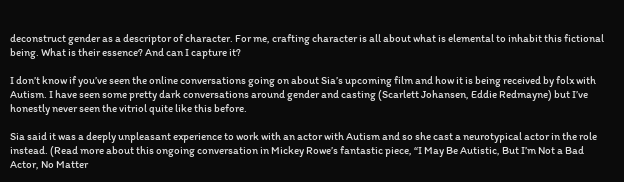deconstruct gender as a descriptor of character. For me, crafting character is all about what is elemental to inhabit this fictional being. What is their essence? And can I capture it?

I don’t know if you’ve seen the online conversations going on about Sia’s upcoming film and how it is being received by folx with Autism. I have seen some pretty dark conversations around gender and casting (Scarlett Johansen, Eddie Redmayne) but I’ve honestly never seen the vitriol quite like this before.

Sia said it was a deeply unpleasant experience to work with an actor with Autism and so she cast a neurotypical actor in the role instead. (Read more about this ongoing conversation in Mickey Rowe’s fantastic piece, “I May Be Autistic, But I’m Not a Bad Actor, No Matter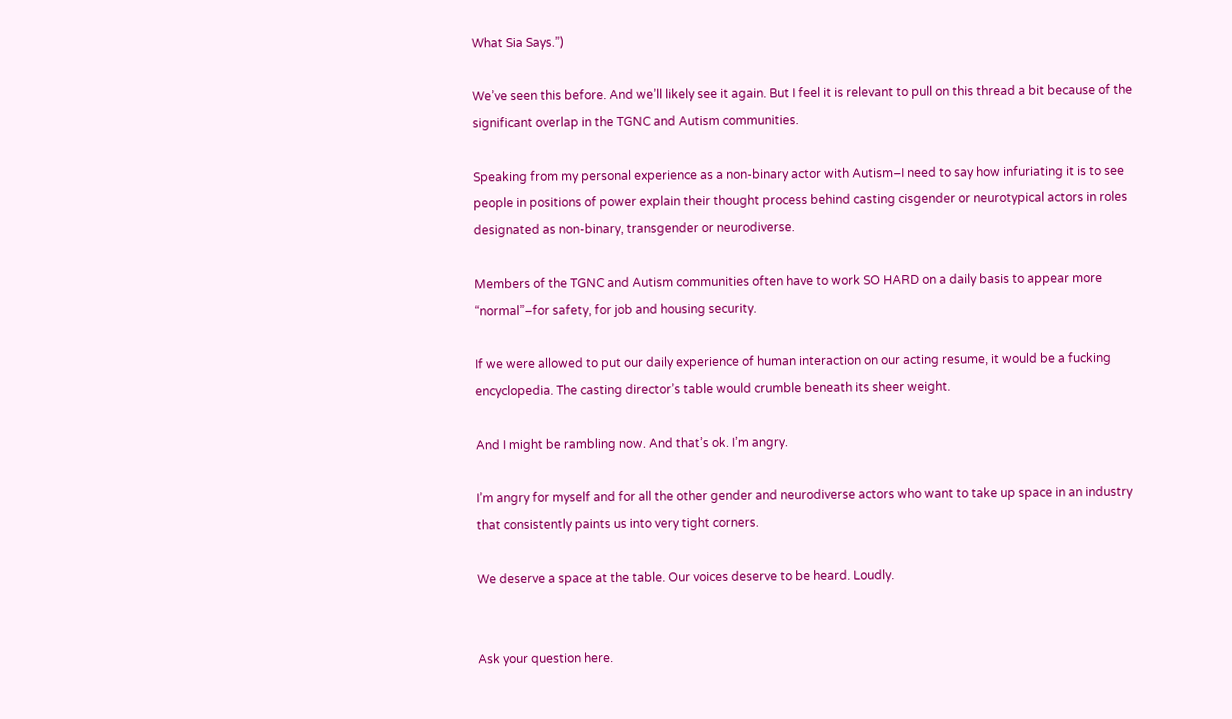What Sia Says.”)

We’ve seen this before. And we’ll likely see it again. But I feel it is relevant to pull on this thread a bit because of the significant overlap in the TGNC and Autism communities.

Speaking from my personal experience as a non-binary actor with Autism–I need to say how infuriating it is to see people in positions of power explain their thought process behind casting cisgender or neurotypical actors in roles designated as non-binary, transgender or neurodiverse.

Members of the TGNC and Autism communities often have to work SO HARD on a daily basis to appear more “normal”–for safety, for job and housing security.

If we were allowed to put our daily experience of human interaction on our acting resume, it would be a fucking encyclopedia. The casting director’s table would crumble beneath its sheer weight.

And I might be rambling now. And that’s ok. I’m angry.

I’m angry for myself and for all the other gender and neurodiverse actors who want to take up space in an industry that consistently paints us into very tight corners.

We deserve a space at the table. Our voices deserve to be heard. Loudly.


Ask your question here.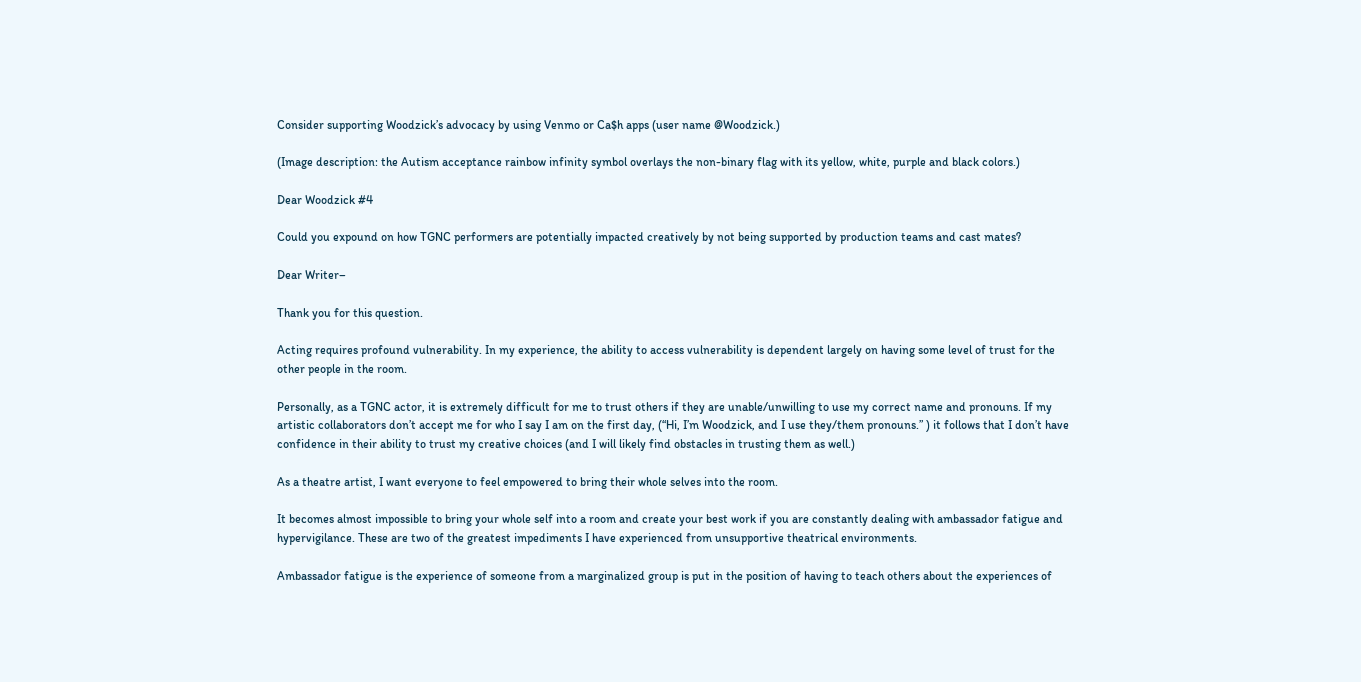Consider supporting Woodzick’s advocacy by using Venmo or Ca$h apps (user name @Woodzick.)

(Image description: the Autism acceptance rainbow infinity symbol overlays the non-binary flag with its yellow, white, purple and black colors.)

Dear Woodzick #4

Could you expound on how TGNC performers are potentially impacted creatively by not being supported by production teams and cast mates?

Dear Writer–

Thank you for this question.

Acting requires profound vulnerability. In my experience, the ability to access vulnerability is dependent largely on having some level of trust for the other people in the room.

Personally, as a TGNC actor, it is extremely difficult for me to trust others if they are unable/unwilling to use my correct name and pronouns. If my artistic collaborators don’t accept me for who I say I am on the first day, (“Hi, I’m Woodzick, and I use they/them pronouns.” ) it follows that I don’t have confidence in their ability to trust my creative choices (and I will likely find obstacles in trusting them as well.)

As a theatre artist, I want everyone to feel empowered to bring their whole selves into the room.

It becomes almost impossible to bring your whole self into a room and create your best work if you are constantly dealing with ambassador fatigue and hypervigilance. These are two of the greatest impediments I have experienced from unsupportive theatrical environments.

Ambassador fatigue is the experience of someone from a marginalized group is put in the position of having to teach others about the experiences of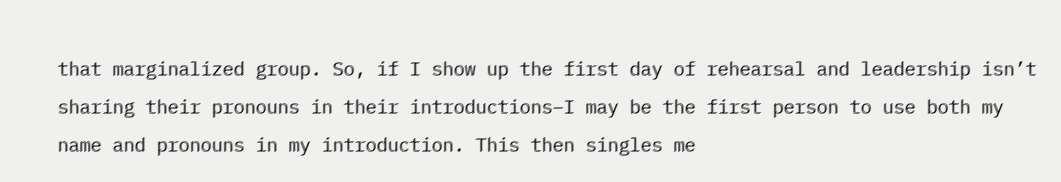that marginalized group. So, if I show up the first day of rehearsal and leadership isn’t sharing their pronouns in their introductions–I may be the first person to use both my name and pronouns in my introduction. This then singles me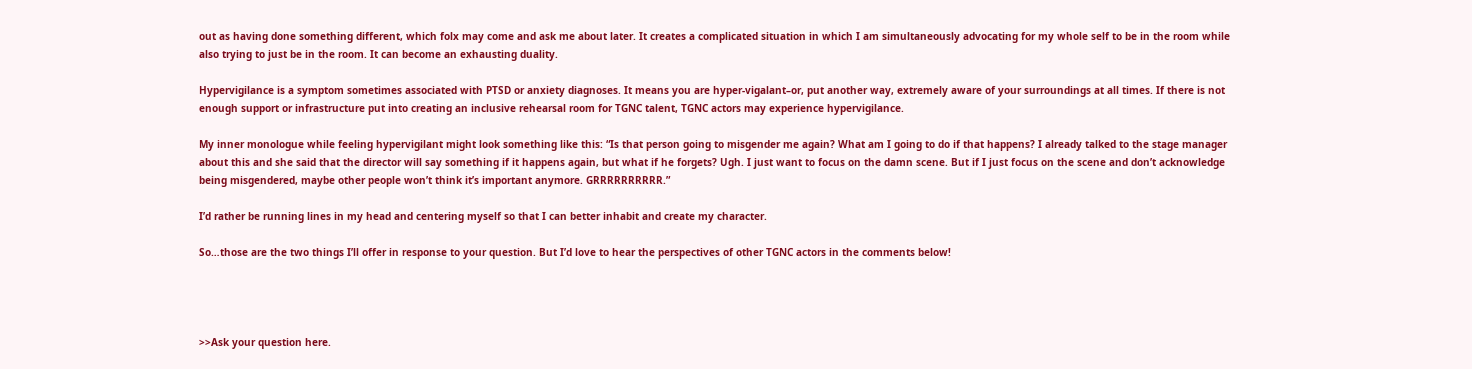out as having done something different, which folx may come and ask me about later. It creates a complicated situation in which I am simultaneously advocating for my whole self to be in the room while also trying to just be in the room. It can become an exhausting duality.

Hypervigilance is a symptom sometimes associated with PTSD or anxiety diagnoses. It means you are hyper-vigalant–or, put another way, extremely aware of your surroundings at all times. If there is not enough support or infrastructure put into creating an inclusive rehearsal room for TGNC talent, TGNC actors may experience hypervigilance.

My inner monologue while feeling hypervigilant might look something like this: “Is that person going to misgender me again? What am I going to do if that happens? I already talked to the stage manager about this and she said that the director will say something if it happens again, but what if he forgets? Ugh. I just want to focus on the damn scene. But if I just focus on the scene and don’t acknowledge being misgendered, maybe other people won’t think it’s important anymore. GRRRRRRRRRR.”

I’d rather be running lines in my head and centering myself so that I can better inhabit and create my character.

So…those are the two things I’ll offer in response to your question. But I’d love to hear the perspectives of other TGNC actors in the comments below!




>>Ask your question here.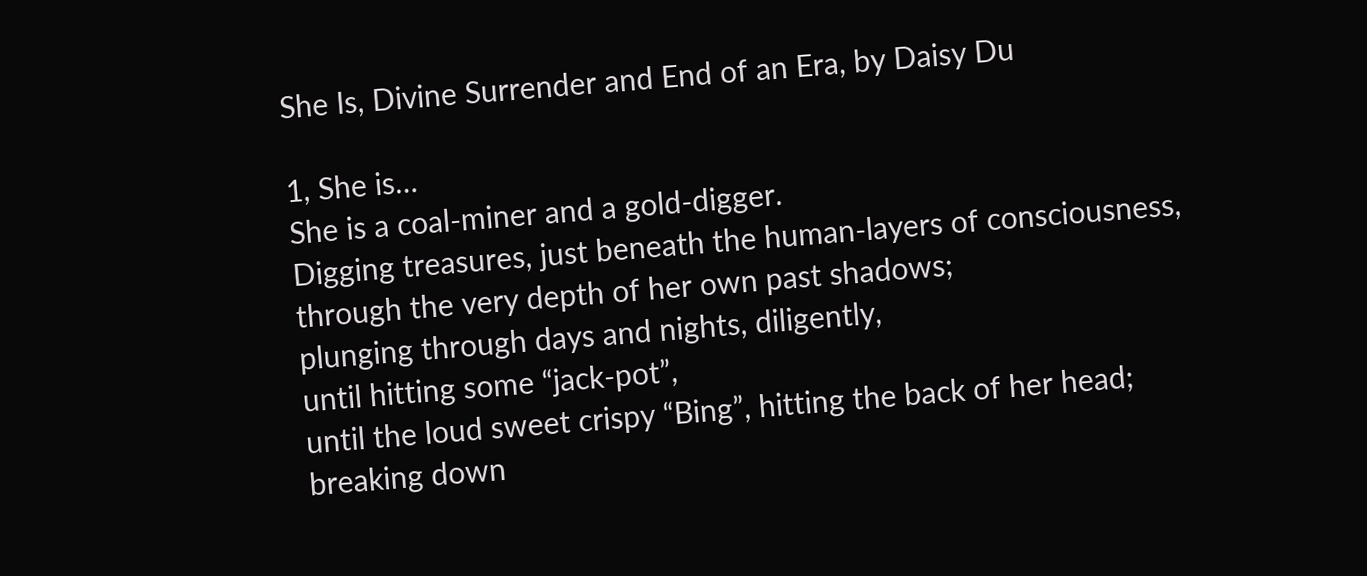She Is, Divine Surrender and End of an Era, by Daisy Du

1, She is…
She is a coal-miner and a gold-digger.
Digging treasures, just beneath the human-layers of consciousness,
through the very depth of her own past shadows;
plunging through days and nights, diligently,
until hitting some “jack-pot”,
until the loud sweet crispy “Bing”, hitting the back of her head;
breaking down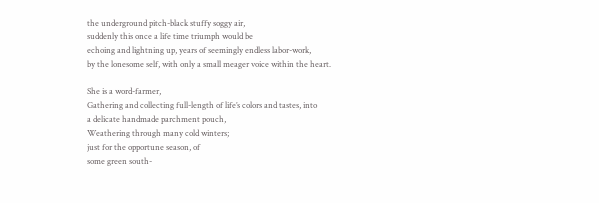the underground pitch-black stuffy soggy air,
suddenly this once a life time triumph would be
echoing and lightning up, years of seemingly endless labor-work,
by the lonesome self, with only a small meager voice within the heart.

She is a word-farmer,
Gathering and collecting full-length of life’s colors and tastes, into
a delicate handmade parchment pouch,
Weathering through many cold winters;
just for the opportune season, of
some green south-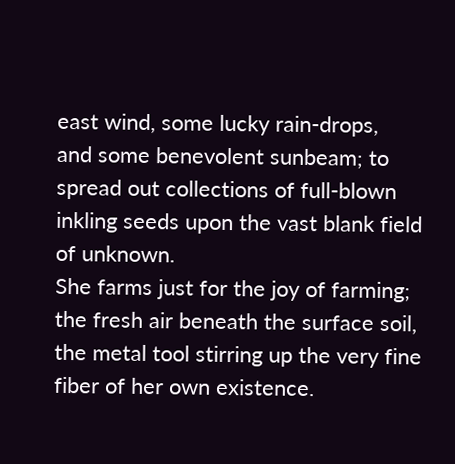east wind, some lucky rain-drops,
and some benevolent sunbeam; to
spread out collections of full-blown inkling seeds upon the vast blank field of unknown.
She farms just for the joy of farming;
the fresh air beneath the surface soil,
the metal tool stirring up the very fine fiber of her own existence.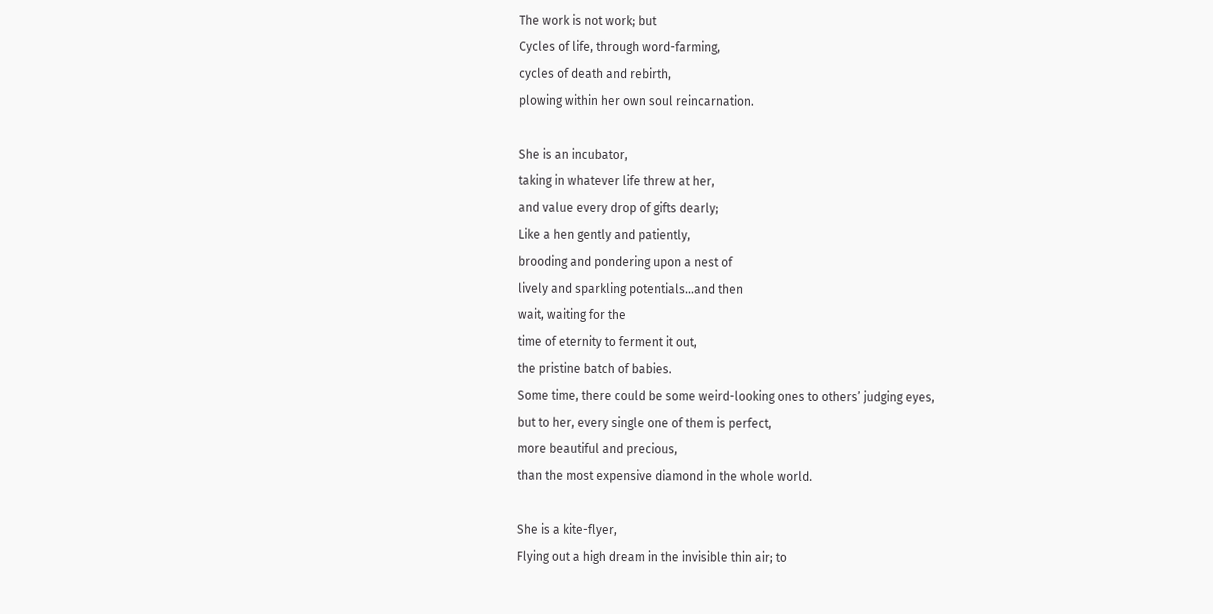The work is not work; but
Cycles of life, through word-farming,
cycles of death and rebirth,
plowing within her own soul reincarnation.

She is an incubator,
taking in whatever life threw at her,
and value every drop of gifts dearly;
Like a hen gently and patiently,
brooding and pondering upon a nest of
lively and sparkling potentials…and then
wait, waiting for the
time of eternity to ferment it out,
the pristine batch of babies.
Some time, there could be some weird-looking ones to others’ judging eyes,
but to her, every single one of them is perfect,
more beautiful and precious,
than the most expensive diamond in the whole world.

She is a kite-flyer,
Flying out a high dream in the invisible thin air; to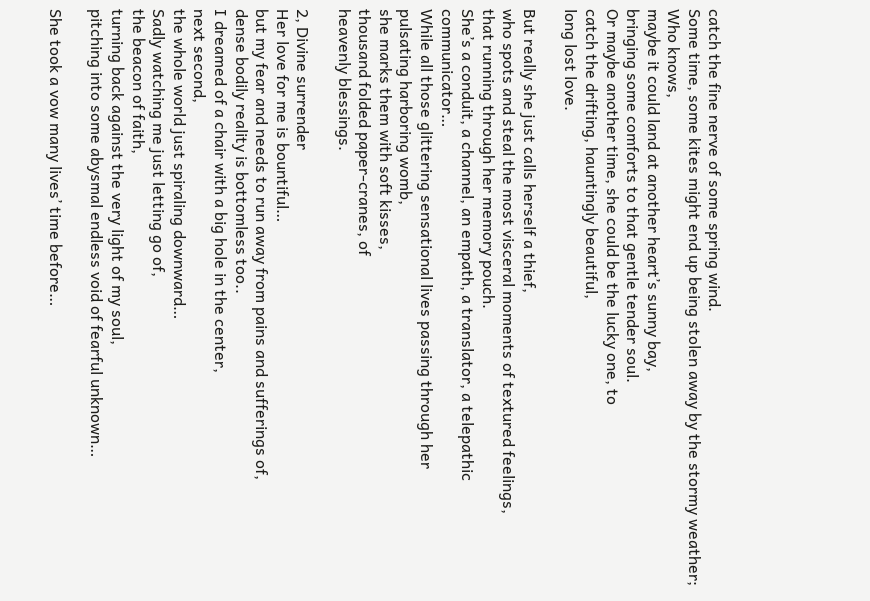catch the fine nerve of some spring wind.
Some time, some kites might end up being stolen away by the stormy weather;
Who knows,
maybe it could land at another heart’s sunny bay,
bringing some comforts to that gentle tender soul.
Or maybe another time, she could be the lucky one, to
catch the drifting, hauntingly beautiful,
long lost love.

But really she just calls herself a thief,
who spots and steal the most visceral moments of textured feelings,
that running through her memory pouch.
She’s a conduit, a channel, an empath, a translator, a telepathic communicator…
While all those glittering sensational lives passing through her
pulsating harboring womb,
she marks them with soft kisses,
thousand folded paper-cranes, of
heavenly blessings.

2, Divine surrender
Her love for me is bountiful…
but my fear and needs to run away from pains and sufferings of,
dense bodily reality is bottomless too..
I dreamed of a chair with a big hole in the center,
next second,
the whole world just spiraling downward…
Sadly watching me just letting go of,
the beacon of faith,
turning back against the very light of my soul,
pitching into some abysmal endless void of fearful unknown…

She took a vow many lives’ time before…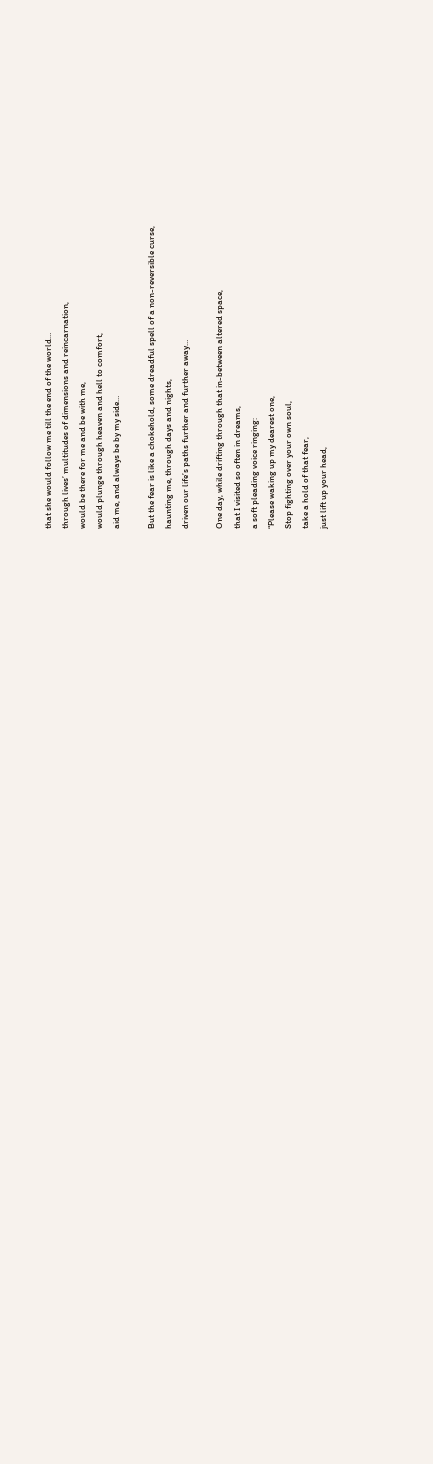that she would follow me till the end of the world…
through lives’ multitudes of dimensions and reincarnation,
would be there for me and be with me,
would plunge through heaven and hell to comfort,
aid me, and always be by my side…

But the fear is like a chokehold, some dreadful spell of a non-reversible curse,
haunting me, through days and nights,
driven our life’s paths further and further away…

One day, while drifting through that in-between altered space,
that I visited so often in dreams,
a soft pleading voice ringing:
“Please waking up my dearest one,
Stop fighting over your own soul,
take a hold of that fear,
just lift up your head,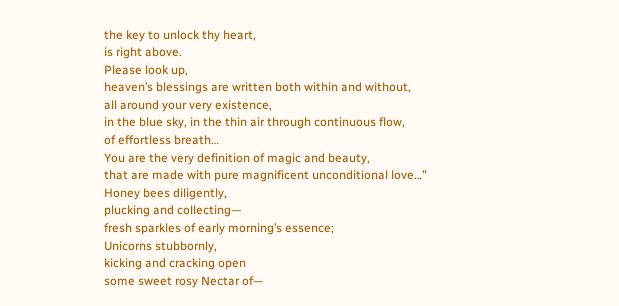the key to unlock thy heart,
is right above.
Please look up,
heaven’s blessings are written both within and without,
all around your very existence,
in the blue sky, in the thin air through continuous flow,
of effortless breath…
You are the very definition of magic and beauty,
that are made with pure magnificent unconditional love…”
Honey bees diligently,
plucking and collecting—
fresh sparkles of early morning’s essence;
Unicorns stubbornly,
kicking and cracking open
some sweet rosy Nectar of—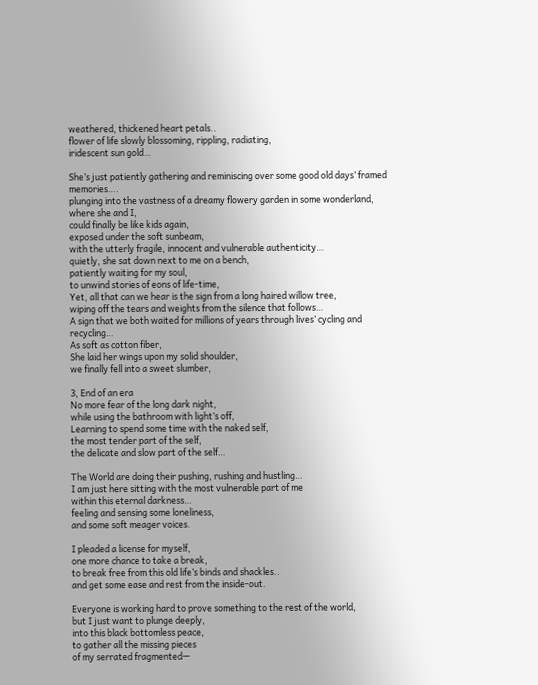weathered, thickened heart petals..
flower of life slowly blossoming, rippling, radiating,
iridescent sun gold…

She’s just patiently gathering and reminiscing over some good old days’ framed memories….
plunging into the vastness of a dreamy flowery garden in some wonderland,
where she and I,
could finally be like kids again,
exposed under the soft sunbeam,
with the utterly fragile, innocent and vulnerable authenticity…
quietly, she sat down next to me on a bench,
patiently waiting for my soul,
to unwind stories of eons of life-time,
Yet, all that can we hear is the sign from a long haired willow tree,
wiping off the tears and weights from the silence that follows…
A sign that we both waited for millions of years through lives’ cycling and recycling…
As soft as cotton fiber,
She laid her wings upon my solid shoulder,
we finally fell into a sweet slumber,

3, End of an era
No more fear of the long dark night,
while using the bathroom with light’s off,
Learning to spend some time with the naked self,
the most tender part of the self,
the delicate and slow part of the self…

The World are doing their pushing, rushing and hustling…
I am just here sitting with the most vulnerable part of me
within this eternal darkness…
feeling and sensing some loneliness,
and some soft meager voices.

I pleaded a license for myself,
one more chance to take a break,
to break free from this old life’s binds and shackles..
and get some ease and rest from the inside-out.

Everyone is working hard to prove something to the rest of the world,
but I just want to plunge deeply,
into this black bottomless peace,
to gather all the missing pieces
of my serrated fragmented—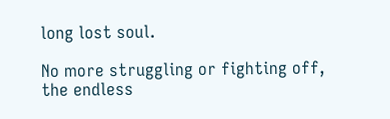long lost soul.

No more struggling or fighting off,
the endless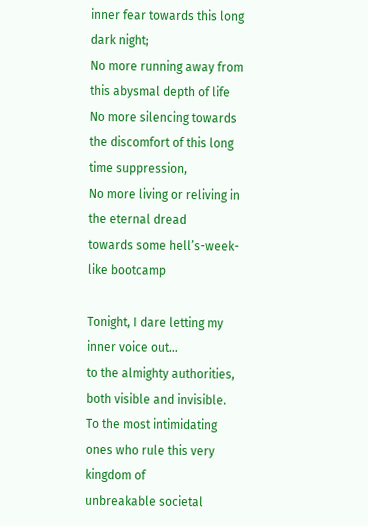inner fear towards this long dark night;
No more running away from this abysmal depth of life
No more silencing towards the discomfort of this long time suppression,
No more living or reliving in the eternal dread
towards some hell’s-week-like bootcamp

Tonight, I dare letting my inner voice out…
to the almighty authorities,
both visible and invisible.
To the most intimidating ones who rule this very kingdom of
unbreakable societal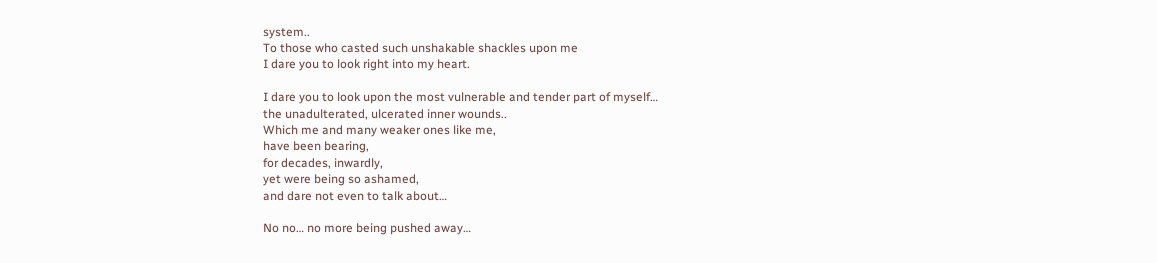system..
To those who casted such unshakable shackles upon me
I dare you to look right into my heart.

I dare you to look upon the most vulnerable and tender part of myself…
the unadulterated, ulcerated inner wounds..
Which me and many weaker ones like me,
have been bearing,
for decades, inwardly,
yet were being so ashamed,
and dare not even to talk about…

No no… no more being pushed away…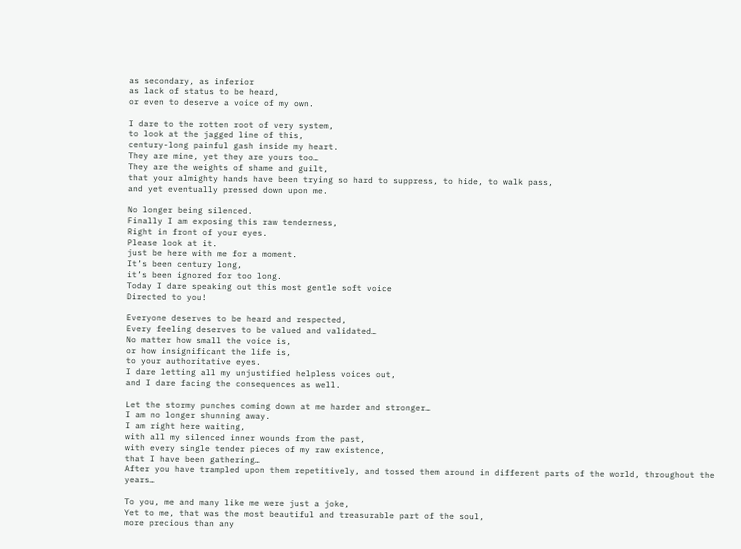as secondary, as inferior
as lack of status to be heard,
or even to deserve a voice of my own.

I dare to the rotten root of very system,
to look at the jagged line of this,
century-long painful gash inside my heart.
They are mine, yet they are yours too…
They are the weights of shame and guilt,
that your almighty hands have been trying so hard to suppress, to hide, to walk pass,
and yet eventually pressed down upon me.

No longer being silenced.
Finally I am exposing this raw tenderness,
Right in front of your eyes.
Please look at it.
just be here with me for a moment.
It’s been century long,
it’s been ignored for too long.
Today I dare speaking out this most gentle soft voice
Directed to you!

Everyone deserves to be heard and respected,
Every feeling deserves to be valued and validated…
No matter how small the voice is,
or how insignificant the life is,
to your authoritative eyes.
I dare letting all my unjustified helpless voices out,
and I dare facing the consequences as well.

Let the stormy punches coming down at me harder and stronger…
I am no longer shunning away.
I am right here waiting,
with all my silenced inner wounds from the past,
with every single tender pieces of my raw existence,
that I have been gathering…
After you have trampled upon them repetitively, and tossed them around in different parts of the world, throughout the years…

To you, me and many like me were just a joke,
Yet to me, that was the most beautiful and treasurable part of the soul,
more precious than any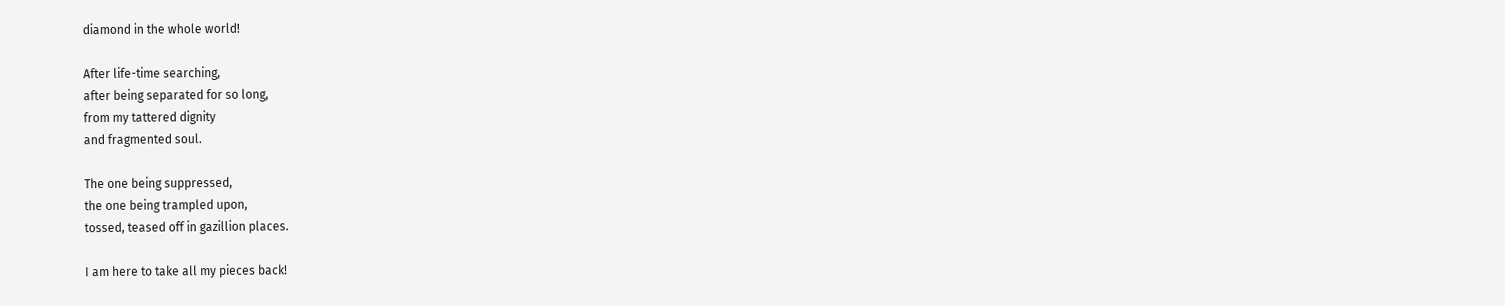diamond in the whole world!

After life-time searching,
after being separated for so long,
from my tattered dignity
and fragmented soul.

The one being suppressed,
the one being trampled upon,
tossed, teased off in gazillion places.

I am here to take all my pieces back!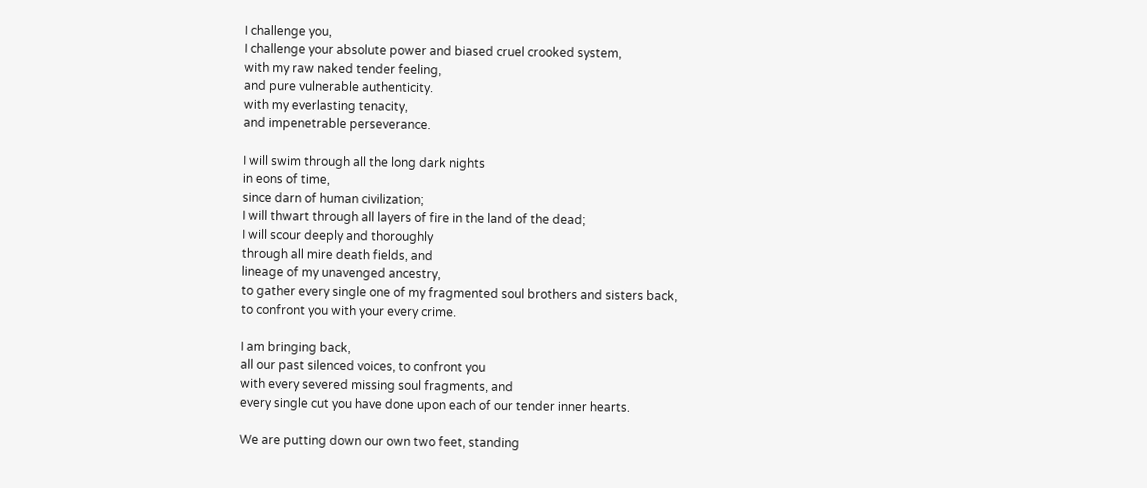I challenge you,
I challenge your absolute power and biased cruel crooked system,
with my raw naked tender feeling,
and pure vulnerable authenticity.
with my everlasting tenacity,
and impenetrable perseverance.

I will swim through all the long dark nights
in eons of time,
since darn of human civilization;
I will thwart through all layers of fire in the land of the dead;
I will scour deeply and thoroughly
through all mire death fields, and
lineage of my unavenged ancestry,
to gather every single one of my fragmented soul brothers and sisters back,
to confront you with your every crime.

I am bringing back,
all our past silenced voices, to confront you
with every severed missing soul fragments, and
every single cut you have done upon each of our tender inner hearts.

We are putting down our own two feet, standing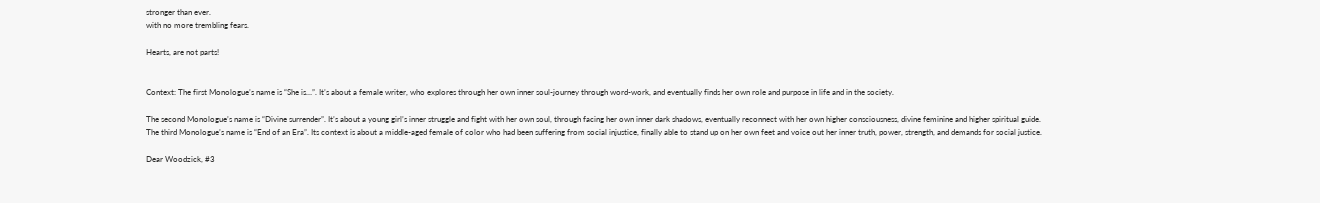stronger than ever.
with no more trembling fears.

Hearts, are not parts!


Context: The first Monologue’s name is “She is…”. It’s about a female writer, who explores through her own inner soul-journey through word-work, and eventually finds her own role and purpose in life and in the society.

The second Monologue’s name is “Divine surrender”. It’s about a young girl’s inner struggle and fight with her own soul, through facing her own inner dark shadows, eventually reconnect with her own higher consciousness, divine feminine and higher spiritual guide.
The third Monologue’s name is “End of an Era”. Its context is about a middle-aged female of color who had been suffering from social injustice, finally able to stand up on her own feet and voice out her inner truth, power, strength, and demands for social justice.

Dear Woodzick, #3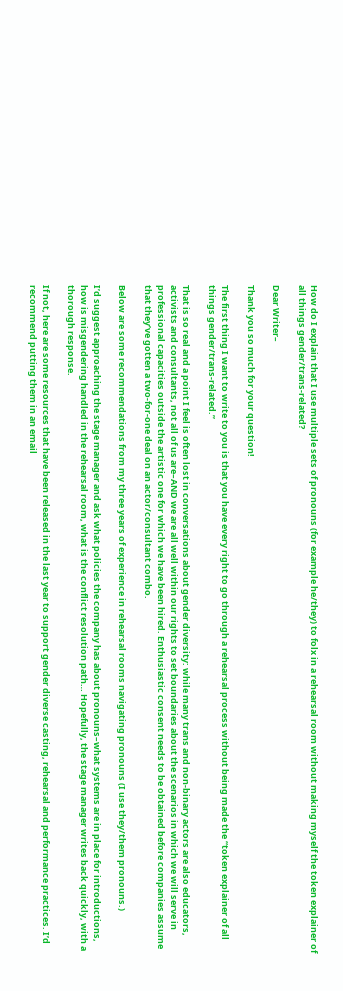How do I explain that I use multiple sets of pronouns (for example he/they) to folx in a rehearsal room without making myself the token explainer of all things gender/trans-related?

Dear Writer–

Thank you so much for your question!

The first thing I want to write to you is that you have every right to go through a rehearsal process without being made the “token explainer of all things gender/trans-related.”

That is so real and a point I feel is often lost in conversations about gender diversity: while many trans and non-binary actors are also educators, activists and consultants, not all of us are–AND we are all well within our rights to set boundaries about the scenarios in which we will serve in professional capacities outside the artistic one for which we have been hired. Enthusiastic consent needs to be obtained before companies assume that they’ve gotten a two-for-one deal on an actor/consultant combo.

Below are some recommendations from my three years of experience in rehearsal rooms navigating pronouns (I use they/them pronouns.)

I’d suggest approaching the stage manager and ask what policies the company has about pronouns–what systems are in place for introductions, how is misgendering handled in the rehearsal room, what is the conflict resolution path… Hopefully, the stage manager writes back quickly, with a thorough response.

If not, here are some resources that have been released in the last year to support gender diverse casting, rehearsal and performance practices. I’d recommend putting them in an email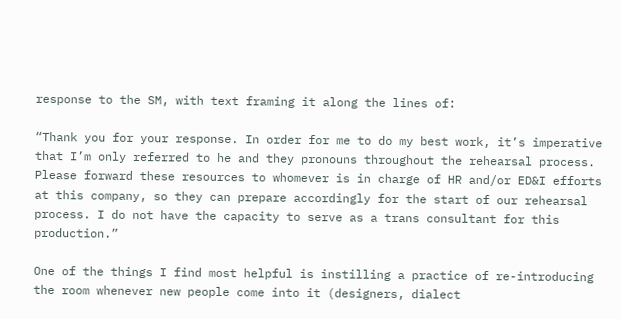response to the SM, with text framing it along the lines of:

“Thank you for your response. In order for me to do my best work, it’s imperative that I’m only referred to he and they pronouns throughout the rehearsal process. Please forward these resources to whomever is in charge of HR and/or ED&I efforts at this company, so they can prepare accordingly for the start of our rehearsal process. I do not have the capacity to serve as a trans consultant for this production.”

One of the things I find most helpful is instilling a practice of re-introducing the room whenever new people come into it (designers, dialect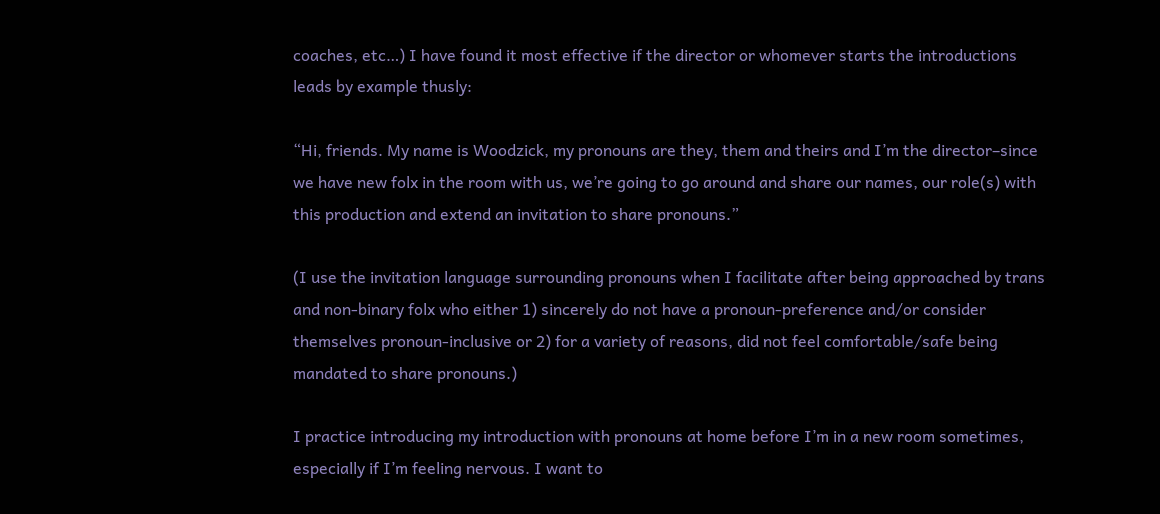coaches, etc…) I have found it most effective if the director or whomever starts the introductions leads by example thusly:

“Hi, friends. My name is Woodzick, my pronouns are they, them and theirs and I’m the director–since we have new folx in the room with us, we’re going to go around and share our names, our role(s) with this production and extend an invitation to share pronouns.”

(I use the invitation language surrounding pronouns when I facilitate after being approached by trans and non-binary folx who either 1) sincerely do not have a pronoun-preference and/or consider themselves pronoun-inclusive or 2) for a variety of reasons, did not feel comfortable/safe being mandated to share pronouns.)

I practice introducing my introduction with pronouns at home before I’m in a new room sometimes, especially if I’m feeling nervous. I want to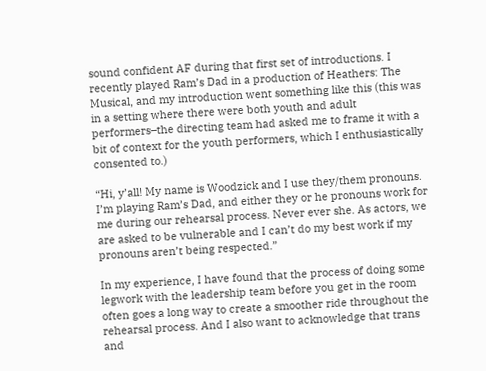sound confident AF during that first set of introductions. I recently played Ram’s Dad in a production of Heathers: The Musical, and my introduction went something like this (this was in a setting where there were both youth and adult performers–the directing team had asked me to frame it with a bit of context for the youth performers, which I enthusiastically consented to.)

“Hi, y’all! My name is Woodzick and I use they/them pronouns. I’m playing Ram’s Dad, and either they or he pronouns work for me during our rehearsal process. Never ever she. As actors, we are asked to be vulnerable and I can’t do my best work if my pronouns aren’t being respected.”

In my experience, I have found that the process of doing some legwork with the leadership team before you get in the room often goes a long way to create a smoother ride throughout the rehearsal process. And I also want to acknowledge that trans and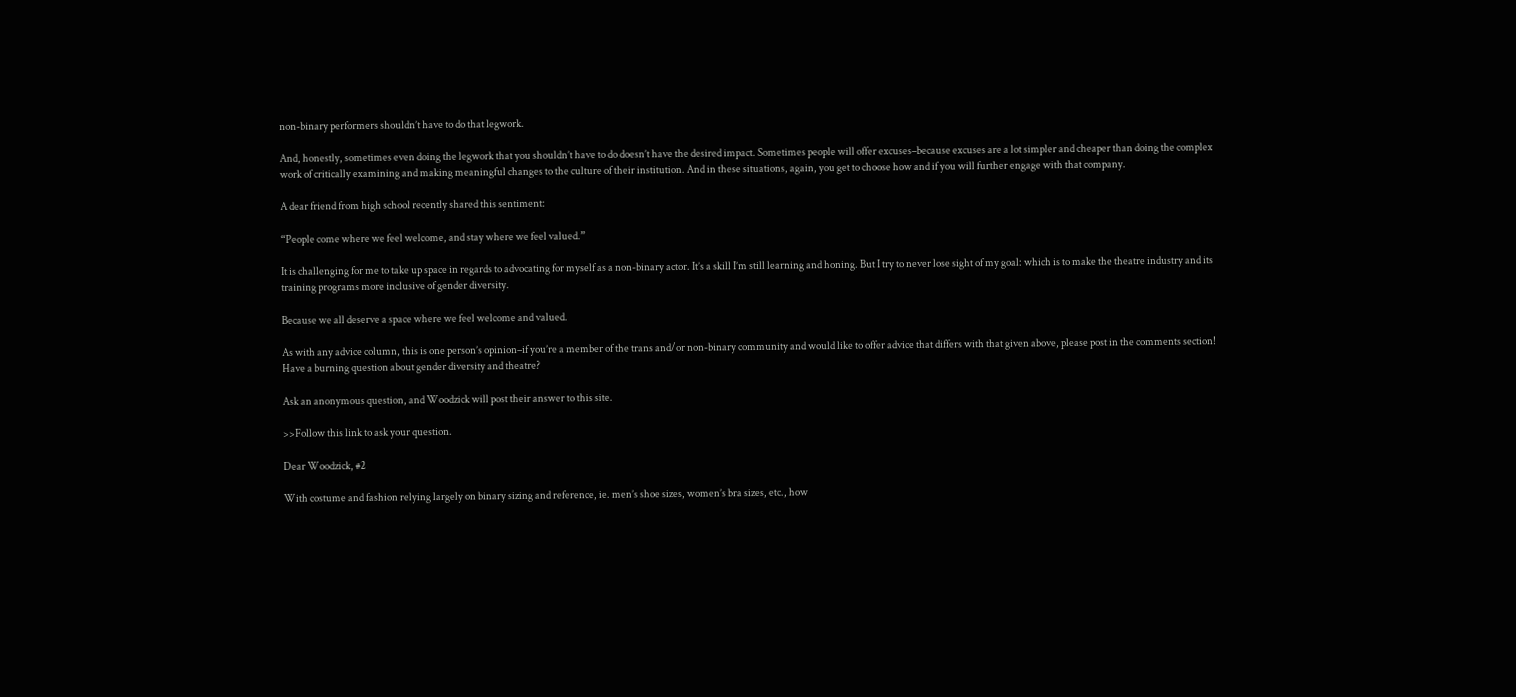non-binary performers shouldn’t have to do that legwork.

And, honestly, sometimes even doing the legwork that you shouldn’t have to do doesn’t have the desired impact. Sometimes people will offer excuses–because excuses are a lot simpler and cheaper than doing the complex work of critically examining and making meaningful changes to the culture of their institution. And in these situations, again, you get to choose how and if you will further engage with that company.

A dear friend from high school recently shared this sentiment:

“People come where we feel welcome, and stay where we feel valued.”

It is challenging for me to take up space in regards to advocating for myself as a non-binary actor. It’s a skill I’m still learning and honing. But I try to never lose sight of my goal: which is to make the theatre industry and its training programs more inclusive of gender diversity.

Because we all deserve a space where we feel welcome and valued.

As with any advice column, this is one person’s opinion–if you’re a member of the trans and/or non-binary community and would like to offer advice that differs with that given above, please post in the comments section!
Have a burning question about gender diversity and theatre?

Ask an anonymous question, and Woodzick will post their answer to this site.

>>Follow this link to ask your question.

Dear Woodzick, #2

With costume and fashion relying largely on binary sizing and reference, ie. men’s shoe sizes, women’s bra sizes, etc., how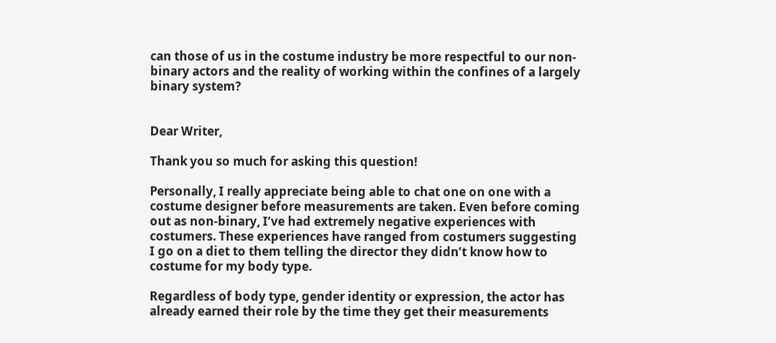can those of us in the costume industry be more respectful to our non-binary actors and the reality of working within the confines of a largely binary system?


Dear Writer,

Thank you so much for asking this question!

Personally, I really appreciate being able to chat one on one with a costume designer before measurements are taken. Even before coming out as non-binary, I’ve had extremely negative experiences with costumers. These experiences have ranged from costumers suggesting I go on a diet to them telling the director they didn’t know how to costume for my body type.

Regardless of body type, gender identity or expression, the actor has already earned their role by the time they get their measurements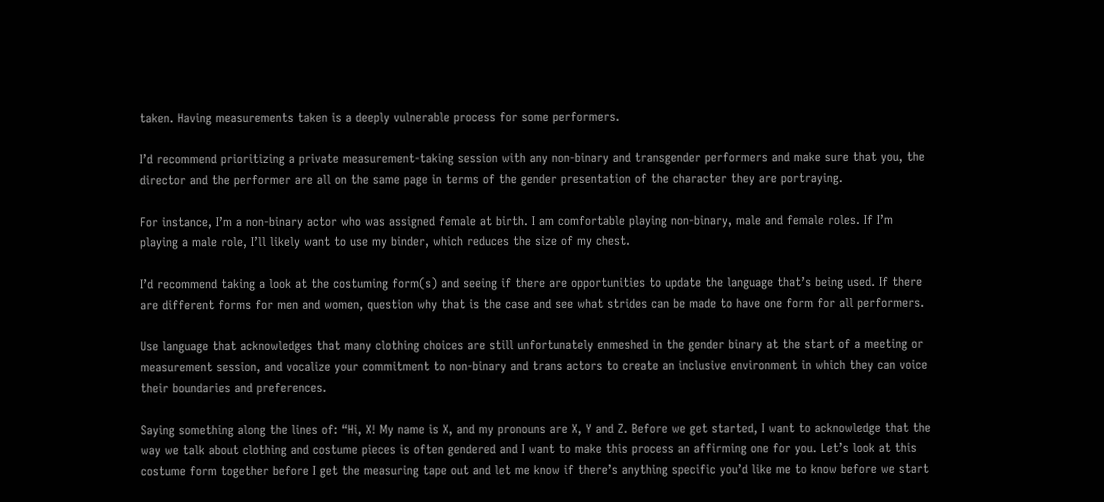taken. Having measurements taken is a deeply vulnerable process for some performers.

I’d recommend prioritizing a private measurement-taking session with any non-binary and transgender performers and make sure that you, the director and the performer are all on the same page in terms of the gender presentation of the character they are portraying.

For instance, I’m a non-binary actor who was assigned female at birth. I am comfortable playing non-binary, male and female roles. If I’m playing a male role, I’ll likely want to use my binder, which reduces the size of my chest.

I’d recommend taking a look at the costuming form(s) and seeing if there are opportunities to update the language that’s being used. If there are different forms for men and women, question why that is the case and see what strides can be made to have one form for all performers.

Use language that acknowledges that many clothing choices are still unfortunately enmeshed in the gender binary at the start of a meeting or measurement session, and vocalize your commitment to non-binary and trans actors to create an inclusive environment in which they can voice their boundaries and preferences.

Saying something along the lines of: “Hi, X! My name is X, and my pronouns are X, Y and Z. Before we get started, I want to acknowledge that the way we talk about clothing and costume pieces is often gendered and I want to make this process an affirming one for you. Let’s look at this costume form together before I get the measuring tape out and let me know if there’s anything specific you’d like me to know before we start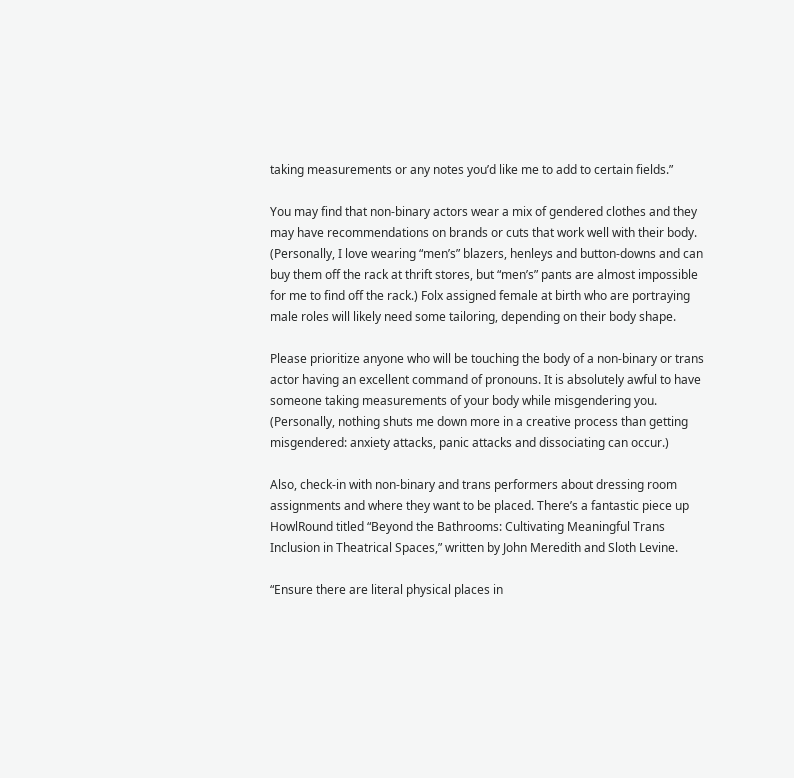taking measurements or any notes you’d like me to add to certain fields.”

You may find that non-binary actors wear a mix of gendered clothes and they may have recommendations on brands or cuts that work well with their body. (Personally, I love wearing “men’s” blazers, henleys and button-downs and can buy them off the rack at thrift stores, but “men’s” pants are almost impossible for me to find off the rack.) Folx assigned female at birth who are portraying male roles will likely need some tailoring, depending on their body shape.

Please prioritize anyone who will be touching the body of a non-binary or trans actor having an excellent command of pronouns. It is absolutely awful to have someone taking measurements of your body while misgendering you. (Personally, nothing shuts me down more in a creative process than getting misgendered: anxiety attacks, panic attacks and dissociating can occur.)

Also, check-in with non-binary and trans performers about dressing room assignments and where they want to be placed. There’s a fantastic piece up HowlRound titled “Beyond the Bathrooms: Cultivating Meaningful Trans Inclusion in Theatrical Spaces,” written by John Meredith and Sloth Levine.

“Ensure there are literal physical places in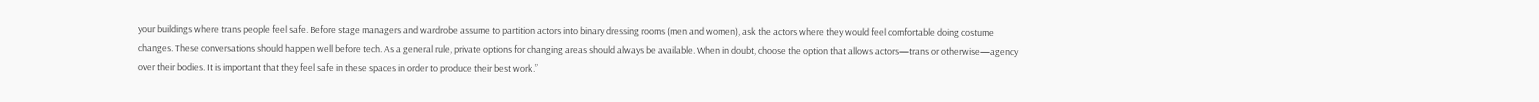your buildings where trans people feel safe. Before stage managers and wardrobe assume to partition actors into binary dressing rooms (men and women), ask the actors where they would feel comfortable doing costume changes. These conversations should happen well before tech. As a general rule, private options for changing areas should always be available. When in doubt, choose the option that allows actors—trans or otherwise—agency over their bodies. It is important that they feel safe in these spaces in order to produce their best work.”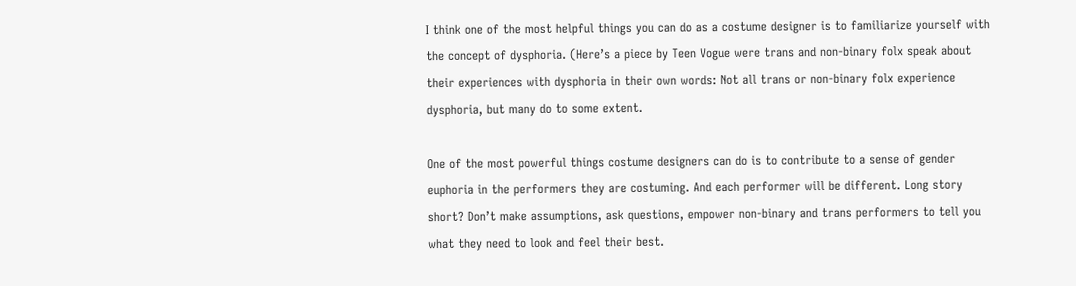I think one of the most helpful things you can do as a costume designer is to familiarize yourself with the concept of dysphoria. (Here’s a piece by Teen Vogue were trans and non-binary folx speak about their experiences with dysphoria in their own words: Not all trans or non-binary folx experience dysphoria, but many do to some extent.

One of the most powerful things costume designers can do is to contribute to a sense of gender euphoria in the performers they are costuming. And each performer will be different. Long story short? Don’t make assumptions, ask questions, empower non-binary and trans performers to tell you what they need to look and feel their best.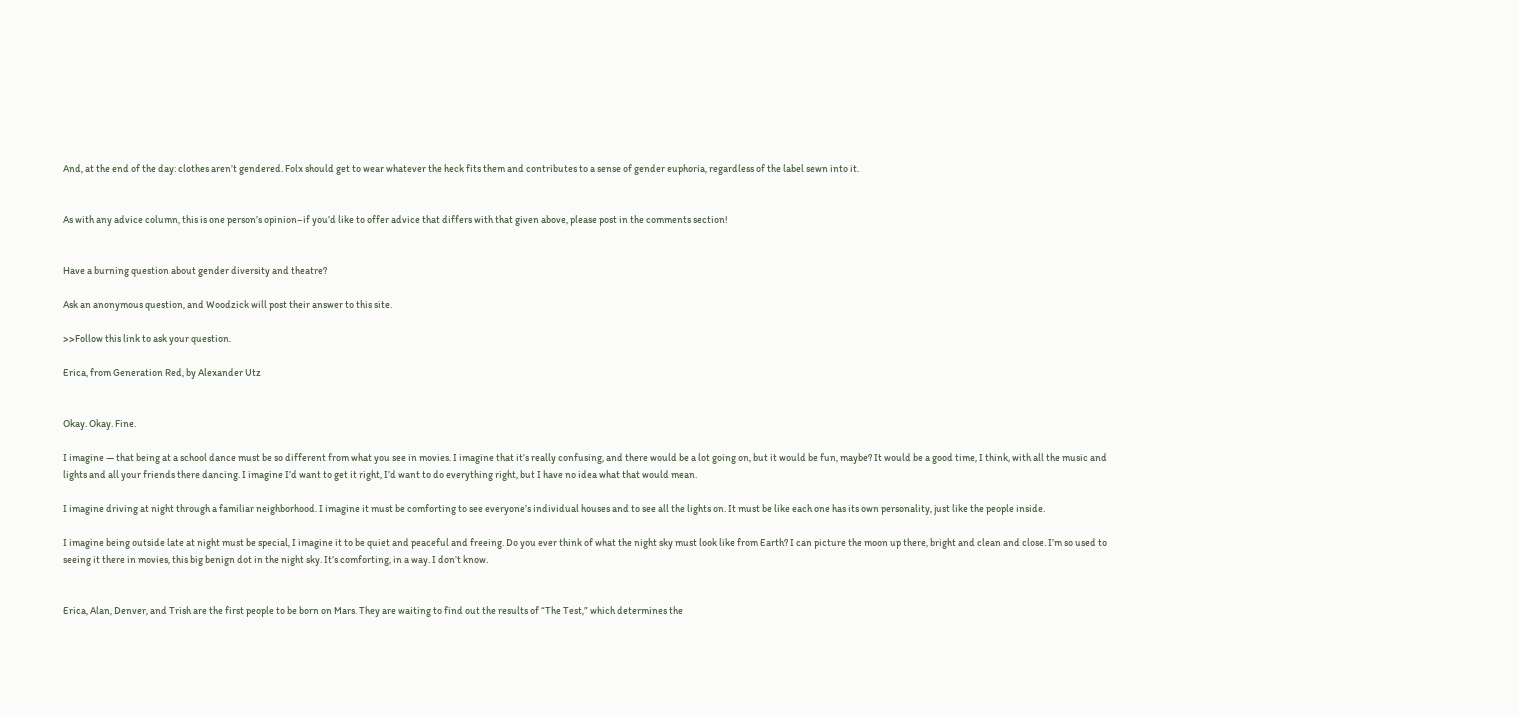And, at the end of the day: clothes aren’t gendered. Folx should get to wear whatever the heck fits them and contributes to a sense of gender euphoria, regardless of the label sewn into it.


As with any advice column, this is one person’s opinion–if you’d like to offer advice that differs with that given above, please post in the comments section!


Have a burning question about gender diversity and theatre?

Ask an anonymous question, and Woodzick will post their answer to this site.

>>Follow this link to ask your question.

Erica, from Generation Red, by Alexander Utz


Okay. Okay. Fine.

I imagine — that being at a school dance must be so different from what you see in movies. I imagine that it’s really confusing, and there would be a lot going on, but it would be fun, maybe? It would be a good time, I think, with all the music and lights and all your friends there dancing. I imagine I’d want to get it right, I’d want to do everything right, but I have no idea what that would mean.

I imagine driving at night through a familiar neighborhood. I imagine it must be comforting to see everyone’s individual houses and to see all the lights on. It must be like each one has its own personality, just like the people inside.

I imagine being outside late at night must be special, I imagine it to be quiet and peaceful and freeing. Do you ever think of what the night sky must look like from Earth? I can picture the moon up there, bright and clean and close. I’m so used to seeing it there in movies, this big benign dot in the night sky. It’s comforting, in a way. I don’t know.


Erica, Alan, Denver, and Trish are the first people to be born on Mars. They are waiting to find out the results of “The Test,” which determines the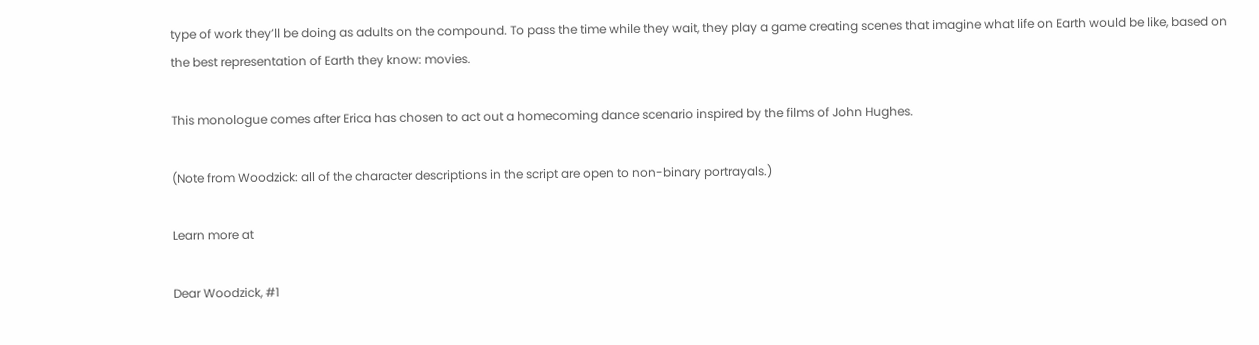type of work they’ll be doing as adults on the compound. To pass the time while they wait, they play a game creating scenes that imagine what life on Earth would be like, based on the best representation of Earth they know: movies.

This monologue comes after Erica has chosen to act out a homecoming dance scenario inspired by the films of John Hughes.

(Note from Woodzick: all of the character descriptions in the script are open to non-binary portrayals.)

Learn more at

Dear Woodzick, #1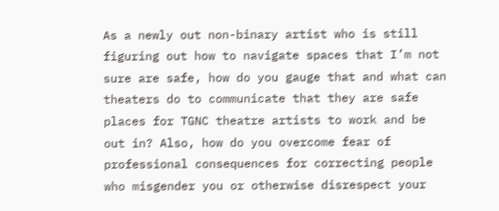As a newly out non-binary artist who is still figuring out how to navigate spaces that I’m not sure are safe, how do you gauge that and what can theaters do to communicate that they are safe places for TGNC theatre artists to work and be out in? Also, how do you overcome fear of professional consequences for correcting people who misgender you or otherwise disrespect your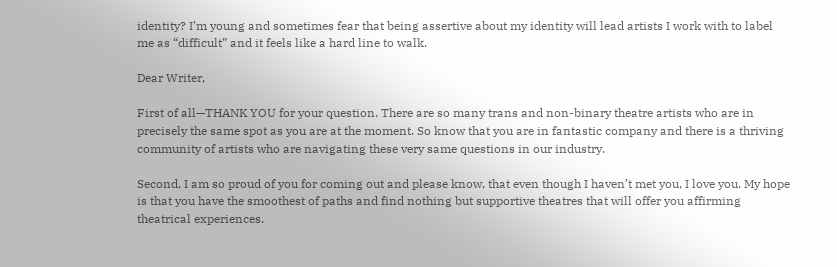identity? I’m young and sometimes fear that being assertive about my identity will lead artists I work with to label me as “difficult” and it feels like a hard line to walk.

Dear Writer,

First of all—THANK YOU for your question. There are so many trans and non-binary theatre artists who are in precisely the same spot as you are at the moment. So know that you are in fantastic company and there is a thriving community of artists who are navigating these very same questions in our industry.

Second, I am so proud of you for coming out and please know, that even though I haven’t met you, I love you. My hope is that you have the smoothest of paths and find nothing but supportive theatres that will offer you affirming theatrical experiences.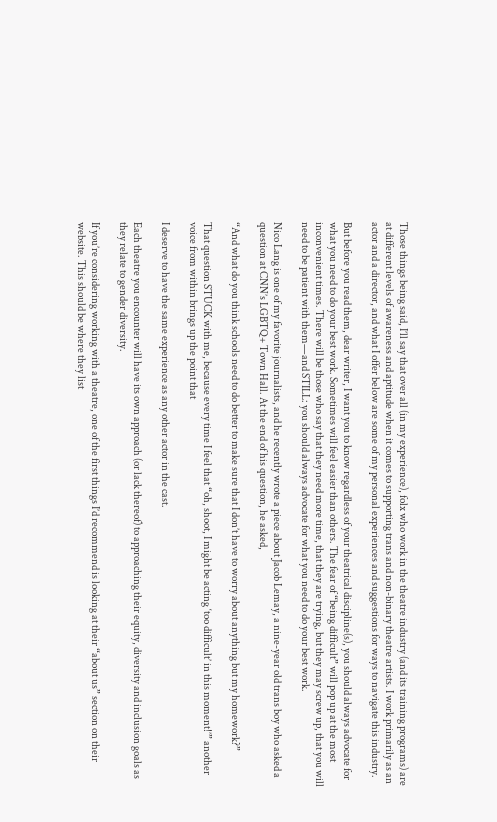Those things being said, I’ll say that over all (in my experience), folx who work in the theatre industry (and its training programs) are at different levels of awareness and aptitude when it comes to supporting trans and non-binary theatre artists. I work primarily as an actor and a director, and what I offer below are some of my personal experiences and suggestions for ways to navigate this industry.

But before you read them, dear writer, I want you to know regardless of your theatrical discipline(s), you should always advocate for what you need to do your best work. Sometimes will feel easier than others. The fear of “being difficult” will pop up at the most inconvenient times. There will be those who say that they need more time, that they are trying, but they may screw up, that you will need to be patient with them—and STILL: you should always advocate for what you need to do your best work.

Nico Lang is one of my favorite journalists, and he recently wrote a piece about Jacob Lemay, a nine-year old trans boy who asked a question at CNN’s LGBTQ+ Town Hall. At the end of his question, he asked,

“And what do you think schools need to do better to make sure that I don’t have to worry about anything but my homework?”

That question STUCK with me, because every time I feel that “oh, shoot, I might be acting ‘too difficult’ in this moment!’” another voice from within brings up the point that

I deserve to have the same experience as any other actor in the cast.

Each theatre you encounter will have its own approach (or lack thereof) to approaching their equity, diversity and inclusion goals as they relate to gender diversity.

If you’re considering working with a theatre, one of the first things I’d recommend is looking at their “about us” section on their website. This should be where they list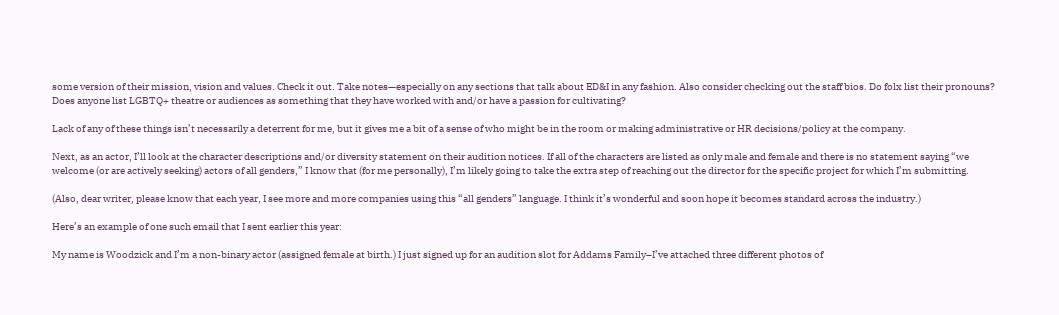some version of their mission, vision and values. Check it out. Take notes—especially on any sections that talk about ED&I in any fashion. Also consider checking out the staff bios. Do folx list their pronouns? Does anyone list LGBTQ+ theatre or audiences as something that they have worked with and/or have a passion for cultivating?

Lack of any of these things isn’t necessarily a deterrent for me, but it gives me a bit of a sense of who might be in the room or making administrative or HR decisions/policy at the company.

Next, as an actor, I’ll look at the character descriptions and/or diversity statement on their audition notices. If all of the characters are listed as only male and female and there is no statement saying “we welcome (or are actively seeking) actors of all genders,” I know that (for me personally), I’m likely going to take the extra step of reaching out the director for the specific project for which I’m submitting.

(Also, dear writer, please know that each year, I see more and more companies using this “all genders” language. I think it’s wonderful and soon hope it becomes standard across the industry.)

Here’s an example of one such email that I sent earlier this year:

My name is Woodzick and I’m a non-binary actor (assigned female at birth.) I just signed up for an audition slot for Addams Family–I’ve attached three different photos of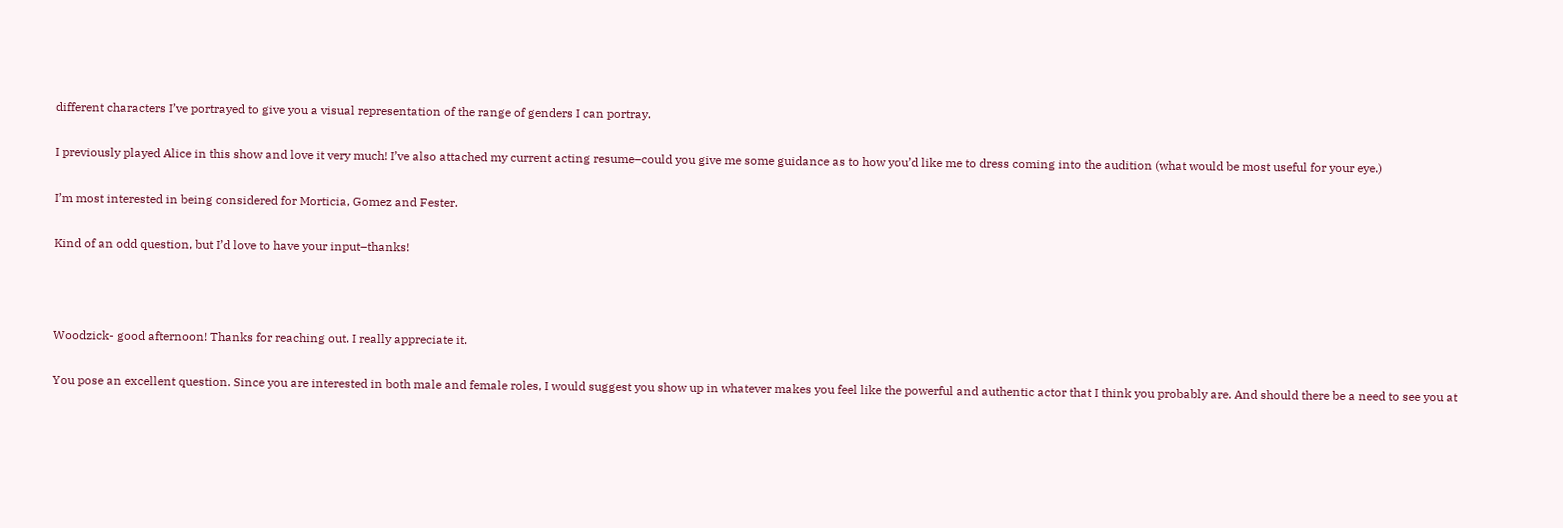different characters I’ve portrayed to give you a visual representation of the range of genders I can portray.

I previously played Alice in this show and love it very much! I’ve also attached my current acting resume–could you give me some guidance as to how you’d like me to dress coming into the audition (what would be most useful for your eye.)

I’m most interested in being considered for Morticia, Gomez and Fester.

Kind of an odd question, but I’d love to have your input–thanks!



Woodzick- good afternoon! Thanks for reaching out. I really appreciate it.

You pose an excellent question. Since you are interested in both male and female roles, I would suggest you show up in whatever makes you feel like the powerful and authentic actor that I think you probably are. And should there be a need to see you at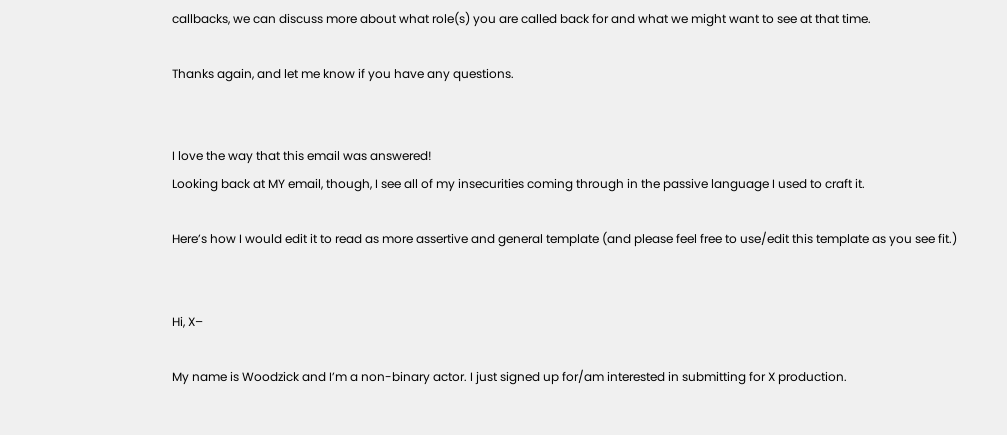callbacks, we can discuss more about what role(s) you are called back for and what we might want to see at that time.

Thanks again, and let me know if you have any questions.


I love the way that this email was answered!
Looking back at MY email, though, I see all of my insecurities coming through in the passive language I used to craft it.

Here’s how I would edit it to read as more assertive and general template (and please feel free to use/edit this template as you see fit.)


Hi, X–

My name is Woodzick and I’m a non-binary actor. I just signed up for/am interested in submitting for X production.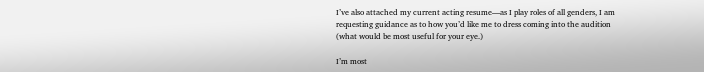I’ve also attached my current acting resume—as I play roles of all genders, I am requesting guidance as to how you’d like me to dress coming into the audition (what would be most useful for your eye.)

I’m most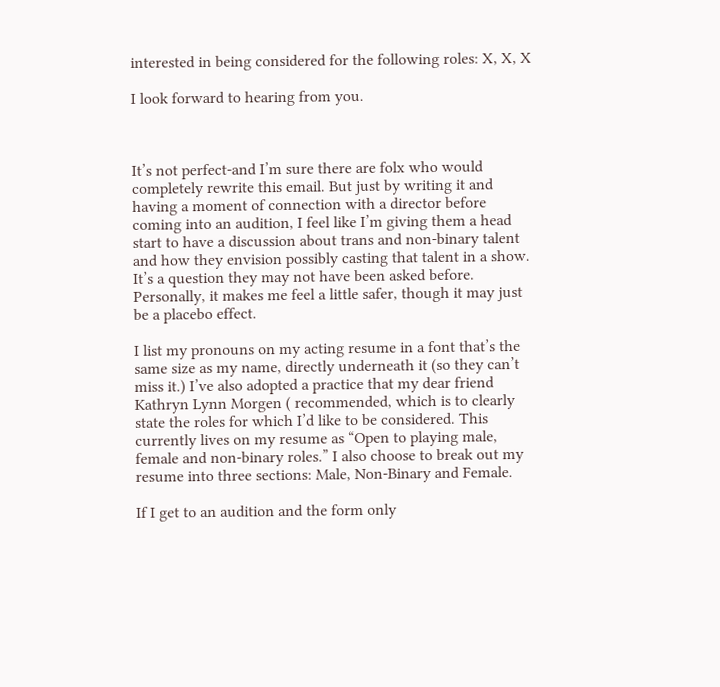interested in being considered for the following roles: X, X, X

I look forward to hearing from you.



It’s not perfect-and I’m sure there are folx who would completely rewrite this email. But just by writing it and having a moment of connection with a director before coming into an audition, I feel like I’m giving them a head start to have a discussion about trans and non-binary talent and how they envision possibly casting that talent in a show. It’s a question they may not have been asked before. Personally, it makes me feel a little safer, though it may just be a placebo effect.

I list my pronouns on my acting resume in a font that’s the same size as my name, directly underneath it (so they can’t miss it.) I’ve also adopted a practice that my dear friend Kathryn Lynn Morgen ( recommended, which is to clearly state the roles for which I’d like to be considered. This currently lives on my resume as “Open to playing male, female and non-binary roles.” I also choose to break out my resume into three sections: Male, Non-Binary and Female.

If I get to an audition and the form only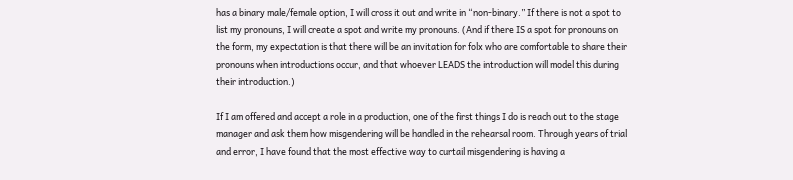has a binary male/female option, I will cross it out and write in “non-binary.” If there is not a spot to list my pronouns, I will create a spot and write my pronouns. (And if there IS a spot for pronouns on the form, my expectation is that there will be an invitation for folx who are comfortable to share their pronouns when introductions occur, and that whoever LEADS the introduction will model this during their introduction.)

If I am offered and accept a role in a production, one of the first things I do is reach out to the stage manager and ask them how misgendering will be handled in the rehearsal room. Through years of trial and error, I have found that the most effective way to curtail misgendering is having a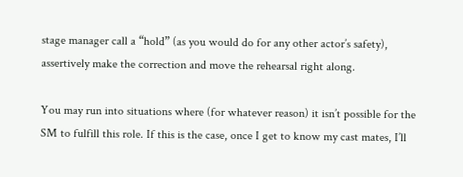stage manager call a “hold” (as you would do for any other actor’s safety), assertively make the correction and move the rehearsal right along.

You may run into situations where (for whatever reason) it isn’t possible for the SM to fulfill this role. If this is the case, once I get to know my cast mates, I’ll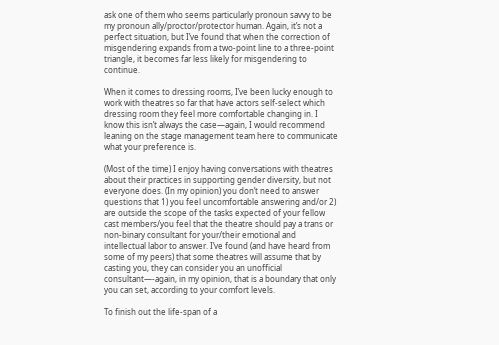ask one of them who seems particularly pronoun savvy to be my pronoun ally/proctor/protector human. Again, it’s not a perfect situation, but I’ve found that when the correction of misgendering expands from a two-point line to a three-point triangle, it becomes far less likely for misgendering to continue.

When it comes to dressing rooms, I’ve been lucky enough to work with theatres so far that have actors self-select which dressing room they feel more comfortable changing in. I know this isn’t always the case—again, I would recommend leaning on the stage management team here to communicate what your preference is.

(Most of the time) I enjoy having conversations with theatres about their practices in supporting gender diversity, but not everyone does. (In my opinion) you don’t need to answer questions that 1) you feel uncomfortable answering and/or 2) are outside the scope of the tasks expected of your fellow cast members/you feel that the theatre should pay a trans or non-binary consultant for your/their emotional and intellectual labor to answer. I’ve found (and have heard from some of my peers) that some theatres will assume that by casting you, they can consider you an unofficial consultant—-again, in my opinion, that is a boundary that only you can set, according to your comfort levels.

To finish out the life-span of a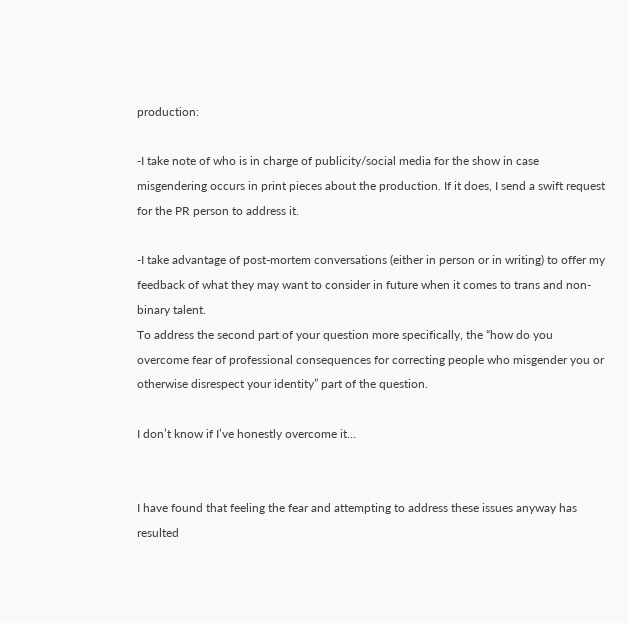production:

-I take note of who is in charge of publicity/social media for the show in case misgendering occurs in print pieces about the production. If it does, I send a swift request for the PR person to address it.

-I take advantage of post-mortem conversations (either in person or in writing) to offer my feedback of what they may want to consider in future when it comes to trans and non-binary talent.
To address the second part of your question more specifically, the “how do you overcome fear of professional consequences for correcting people who misgender you or otherwise disrespect your identity” part of the question.

I don’t know if I’ve honestly overcome it…


I have found that feeling the fear and attempting to address these issues anyway has resulted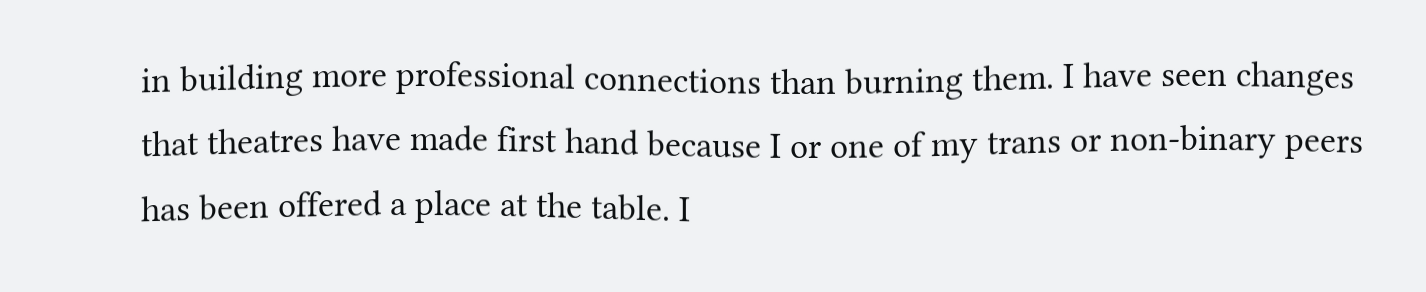in building more professional connections than burning them. I have seen changes that theatres have made first hand because I or one of my trans or non-binary peers has been offered a place at the table. I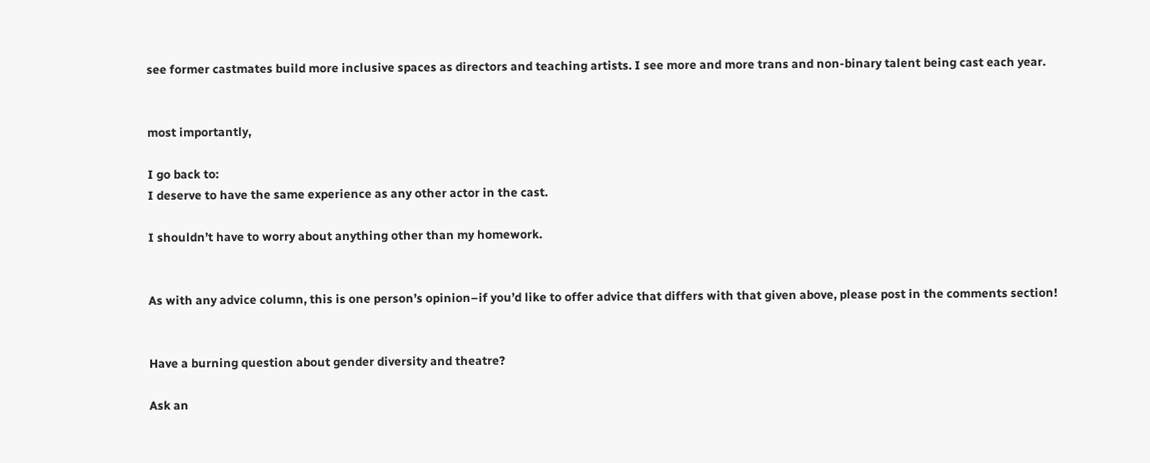see former castmates build more inclusive spaces as directors and teaching artists. I see more and more trans and non-binary talent being cast each year.


most importantly,

I go back to:
I deserve to have the same experience as any other actor in the cast.

I shouldn’t have to worry about anything other than my homework.


As with any advice column, this is one person’s opinion–if you’d like to offer advice that differs with that given above, please post in the comments section!


Have a burning question about gender diversity and theatre?

Ask an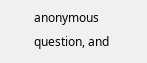anonymous question, and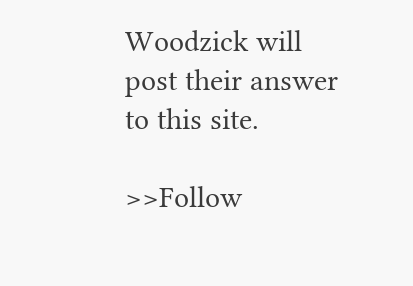Woodzick will post their answer to this site.

>>Follow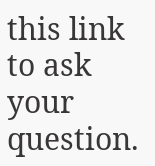this link to ask your question.